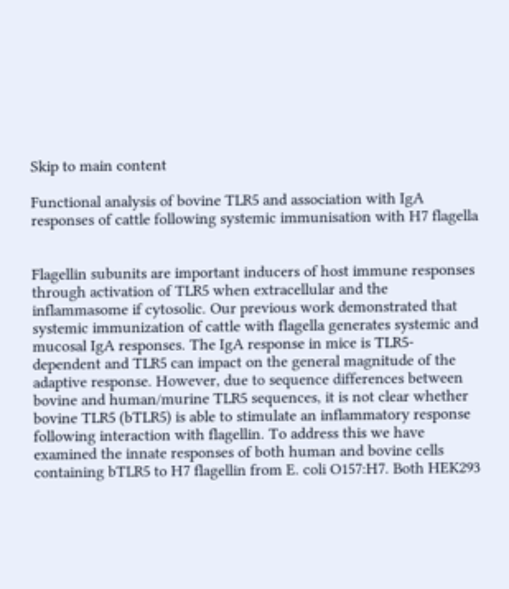Skip to main content

Functional analysis of bovine TLR5 and association with IgA responses of cattle following systemic immunisation with H7 flagella


Flagellin subunits are important inducers of host immune responses through activation of TLR5 when extracellular and the inflammasome if cytosolic. Our previous work demonstrated that systemic immunization of cattle with flagella generates systemic and mucosal IgA responses. The IgA response in mice is TLR5-dependent and TLR5 can impact on the general magnitude of the adaptive response. However, due to sequence differences between bovine and human/murine TLR5 sequences, it is not clear whether bovine TLR5 (bTLR5) is able to stimulate an inflammatory response following interaction with flagellin. To address this we have examined the innate responses of both human and bovine cells containing bTLR5 to H7 flagellin from E. coli O157:H7. Both HEK293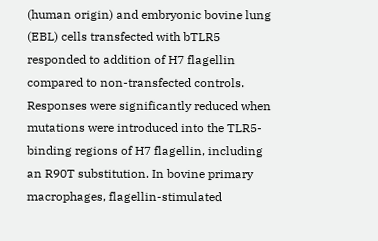(human origin) and embryonic bovine lung (EBL) cells transfected with bTLR5 responded to addition of H7 flagellin compared to non-transfected controls. Responses were significantly reduced when mutations were introduced into the TLR5-binding regions of H7 flagellin, including an R90T substitution. In bovine primary macrophages, flagellin-stimulated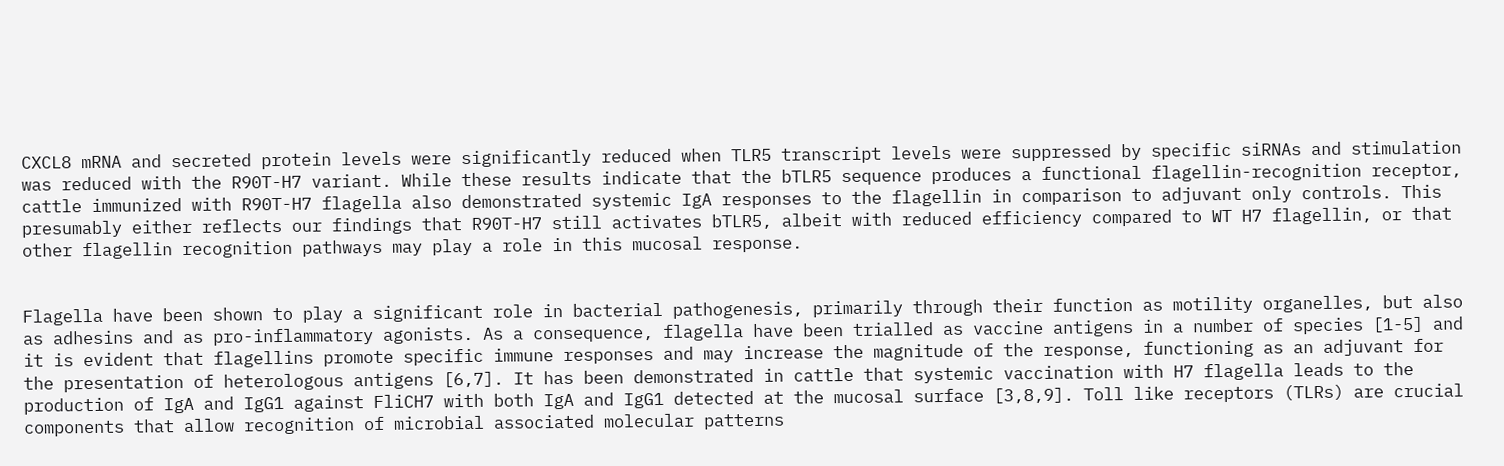CXCL8 mRNA and secreted protein levels were significantly reduced when TLR5 transcript levels were suppressed by specific siRNAs and stimulation was reduced with the R90T-H7 variant. While these results indicate that the bTLR5 sequence produces a functional flagellin-recognition receptor, cattle immunized with R90T-H7 flagella also demonstrated systemic IgA responses to the flagellin in comparison to adjuvant only controls. This presumably either reflects our findings that R90T-H7 still activates bTLR5, albeit with reduced efficiency compared to WT H7 flagellin, or that other flagellin recognition pathways may play a role in this mucosal response.


Flagella have been shown to play a significant role in bacterial pathogenesis, primarily through their function as motility organelles, but also as adhesins and as pro-inflammatory agonists. As a consequence, flagella have been trialled as vaccine antigens in a number of species [1-5] and it is evident that flagellins promote specific immune responses and may increase the magnitude of the response, functioning as an adjuvant for the presentation of heterologous antigens [6,7]. It has been demonstrated in cattle that systemic vaccination with H7 flagella leads to the production of IgA and IgG1 against FliCH7 with both IgA and IgG1 detected at the mucosal surface [3,8,9]. Toll like receptors (TLRs) are crucial components that allow recognition of microbial associated molecular patterns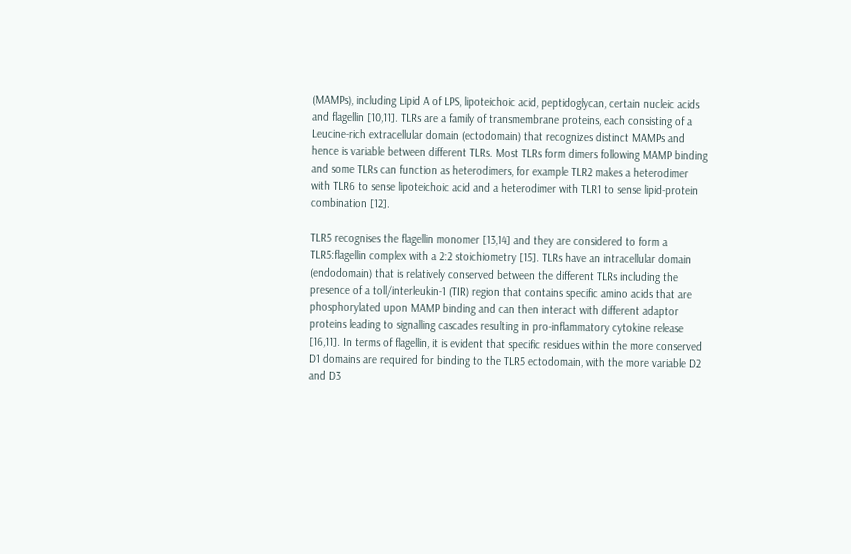(MAMPs), including Lipid A of LPS, lipoteichoic acid, peptidoglycan, certain nucleic acids and flagellin [10,11]. TLRs are a family of transmembrane proteins, each consisting of a Leucine-rich extracellular domain (ectodomain) that recognizes distinct MAMPs and hence is variable between different TLRs. Most TLRs form dimers following MAMP binding and some TLRs can function as heterodimers, for example TLR2 makes a heterodimer with TLR6 to sense lipoteichoic acid and a heterodimer with TLR1 to sense lipid-protein combination [12].

TLR5 recognises the flagellin monomer [13,14] and they are considered to form a TLR5:flagellin complex with a 2:2 stoichiometry [15]. TLRs have an intracellular domain (endodomain) that is relatively conserved between the different TLRs including the presence of a toll/interleukin-1 (TIR) region that contains specific amino acids that are phosphorylated upon MAMP binding and can then interact with different adaptor proteins leading to signalling cascades resulting in pro-inflammatory cytokine release [16,11]. In terms of flagellin, it is evident that specific residues within the more conserved D1 domains are required for binding to the TLR5 ectodomain, with the more variable D2 and D3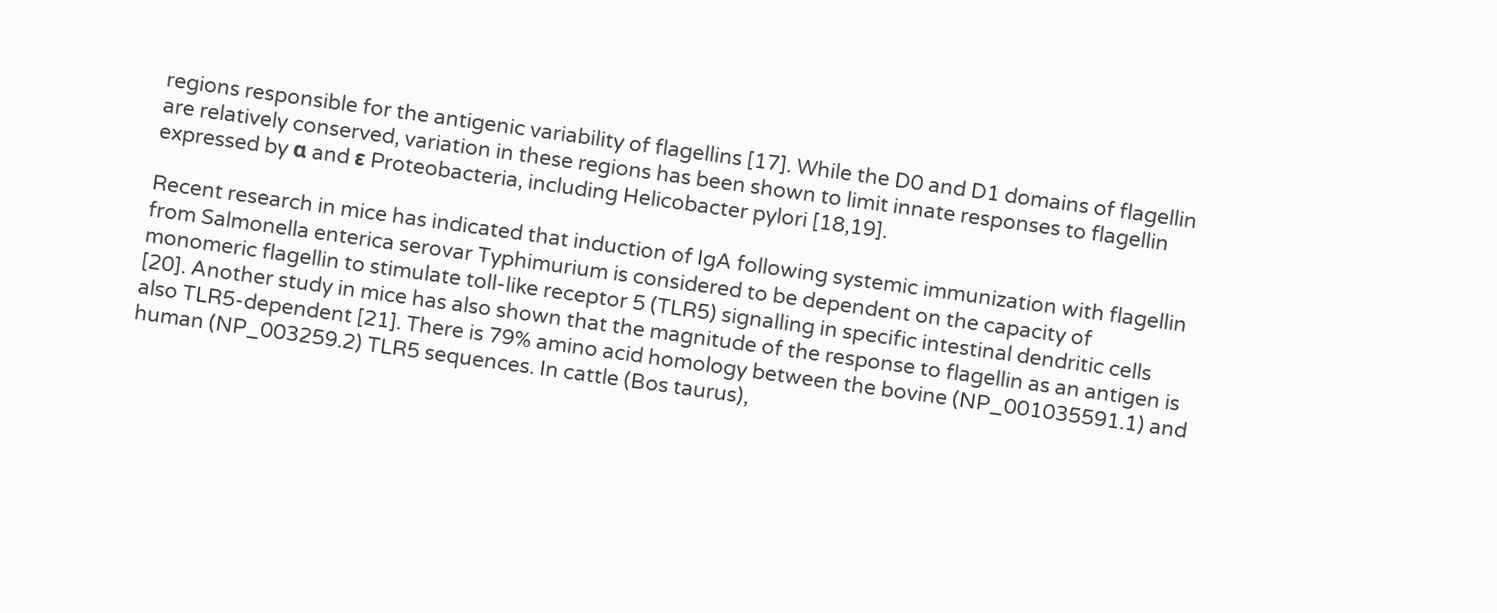regions responsible for the antigenic variability of flagellins [17]. While the D0 and D1 domains of flagellin are relatively conserved, variation in these regions has been shown to limit innate responses to flagellin expressed by α and ε Proteobacteria, including Helicobacter pylori [18,19].

Recent research in mice has indicated that induction of IgA following systemic immunization with flagellin from Salmonella enterica serovar Typhimurium is considered to be dependent on the capacity of monomeric flagellin to stimulate toll-like receptor 5 (TLR5) signalling in specific intestinal dendritic cells [20]. Another study in mice has also shown that the magnitude of the response to flagellin as an antigen is also TLR5-dependent [21]. There is 79% amino acid homology between the bovine (NP_001035591.1) and human (NP_003259.2) TLR5 sequences. In cattle (Bos taurus),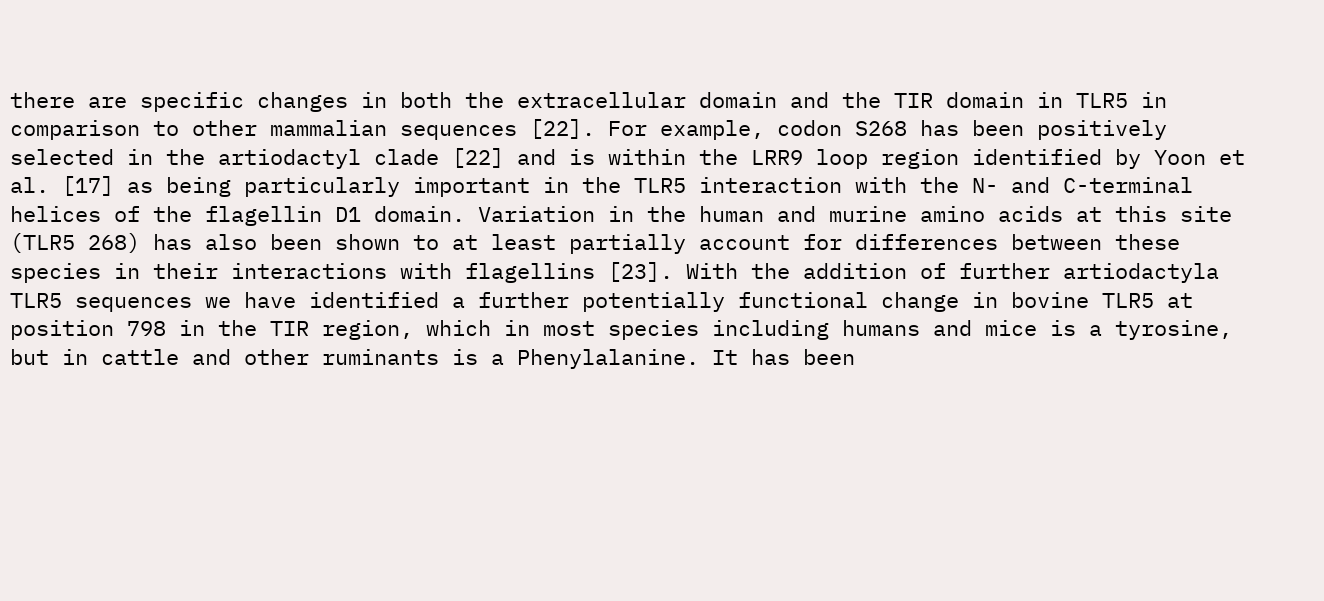there are specific changes in both the extracellular domain and the TIR domain in TLR5 in comparison to other mammalian sequences [22]. For example, codon S268 has been positively selected in the artiodactyl clade [22] and is within the LRR9 loop region identified by Yoon et al. [17] as being particularly important in the TLR5 interaction with the N- and C-terminal helices of the flagellin D1 domain. Variation in the human and murine amino acids at this site (TLR5 268) has also been shown to at least partially account for differences between these species in their interactions with flagellins [23]. With the addition of further artiodactyla TLR5 sequences we have identified a further potentially functional change in bovine TLR5 at position 798 in the TIR region, which in most species including humans and mice is a tyrosine, but in cattle and other ruminants is a Phenylalanine. It has been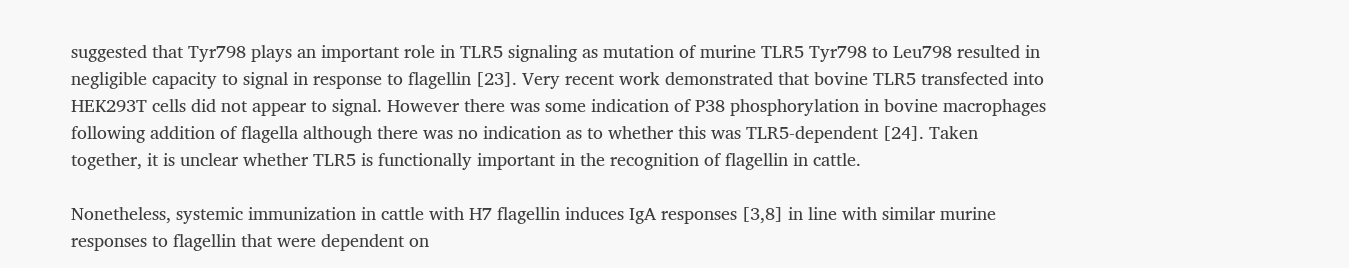suggested that Tyr798 plays an important role in TLR5 signaling as mutation of murine TLR5 Tyr798 to Leu798 resulted in negligible capacity to signal in response to flagellin [23]. Very recent work demonstrated that bovine TLR5 transfected into HEK293T cells did not appear to signal. However there was some indication of P38 phosphorylation in bovine macrophages following addition of flagella although there was no indication as to whether this was TLR5-dependent [24]. Taken together, it is unclear whether TLR5 is functionally important in the recognition of flagellin in cattle.

Nonetheless, systemic immunization in cattle with H7 flagellin induces IgA responses [3,8] in line with similar murine responses to flagellin that were dependent on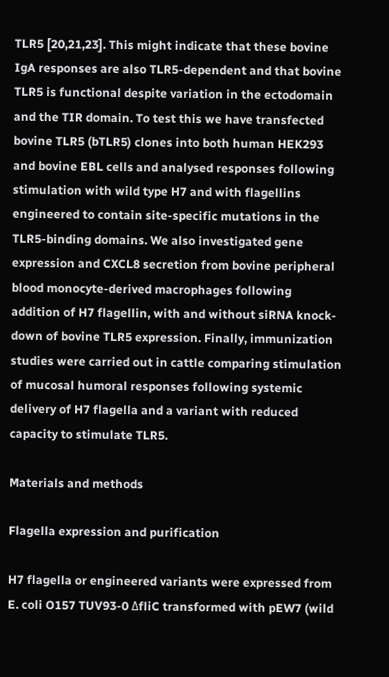TLR5 [20,21,23]. This might indicate that these bovine IgA responses are also TLR5-dependent and that bovine TLR5 is functional despite variation in the ectodomain and the TIR domain. To test this we have transfected bovine TLR5 (bTLR5) clones into both human HEK293 and bovine EBL cells and analysed responses following stimulation with wild type H7 and with flagellins engineered to contain site-specific mutations in the TLR5-binding domains. We also investigated gene expression and CXCL8 secretion from bovine peripheral blood monocyte-derived macrophages following addition of H7 flagellin, with and without siRNA knock-down of bovine TLR5 expression. Finally, immunization studies were carried out in cattle comparing stimulation of mucosal humoral responses following systemic delivery of H7 flagella and a variant with reduced capacity to stimulate TLR5.

Materials and methods

Flagella expression and purification

H7 flagella or engineered variants were expressed from E. coli O157 TUV93-0 ΔfliC transformed with pEW7 (wild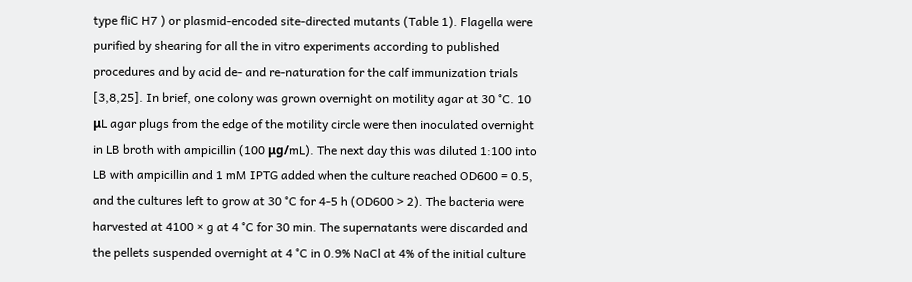type fliC H7 ) or plasmid-encoded site-directed mutants (Table 1). Flagella were purified by shearing for all the in vitro experiments according to published procedures and by acid de- and re-naturation for the calf immunization trials [3,8,25]. In brief, one colony was grown overnight on motility agar at 30 °C. 10 μL agar plugs from the edge of the motility circle were then inoculated overnight in LB broth with ampicillin (100 μg/mL). The next day this was diluted 1:100 into LB with ampicillin and 1 mM IPTG added when the culture reached OD600 = 0.5, and the cultures left to grow at 30 °C for 4-5 h (OD600 > 2). The bacteria were harvested at 4100 × g at 4 °C for 30 min. The supernatants were discarded and the pellets suspended overnight at 4 °C in 0.9% NaCl at 4% of the initial culture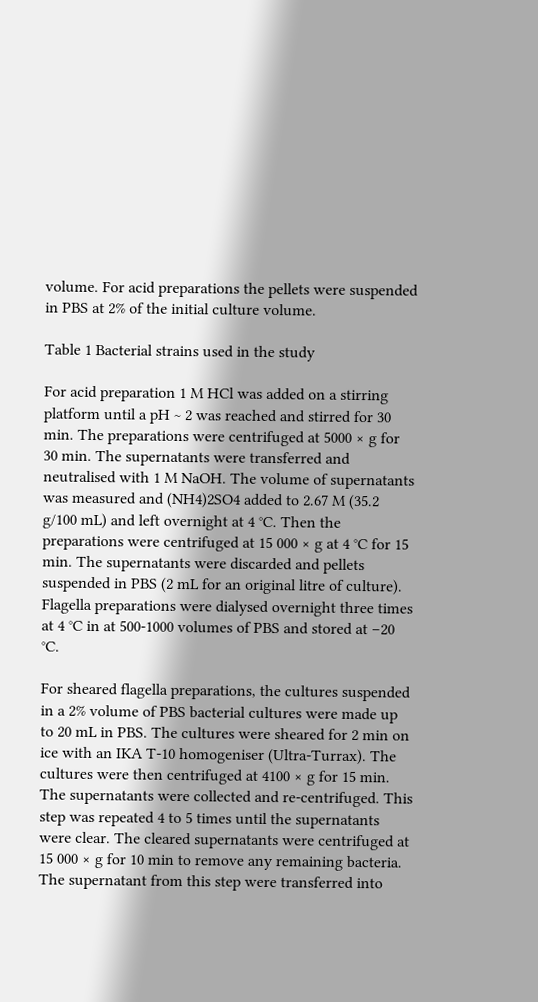volume. For acid preparations the pellets were suspended in PBS at 2% of the initial culture volume.

Table 1 Bacterial strains used in the study

For acid preparation 1 M HCl was added on a stirring platform until a pH ~ 2 was reached and stirred for 30 min. The preparations were centrifuged at 5000 × g for 30 min. The supernatants were transferred and neutralised with 1 M NaOH. The volume of supernatants was measured and (NH4)2SO4 added to 2.67 M (35.2 g/100 mL) and left overnight at 4 °C. Then the preparations were centrifuged at 15 000 × g at 4 °C for 15 min. The supernatants were discarded and pellets suspended in PBS (2 mL for an original litre of culture). Flagella preparations were dialysed overnight three times at 4 °C in at 500-1000 volumes of PBS and stored at −20 °C.

For sheared flagella preparations, the cultures suspended in a 2% volume of PBS bacterial cultures were made up to 20 mL in PBS. The cultures were sheared for 2 min on ice with an IKA T-10 homogeniser (Ultra-Turrax). The cultures were then centrifuged at 4100 × g for 15 min. The supernatants were collected and re-centrifuged. This step was repeated 4 to 5 times until the supernatants were clear. The cleared supernatants were centrifuged at 15 000 × g for 10 min to remove any remaining bacteria. The supernatant from this step were transferred into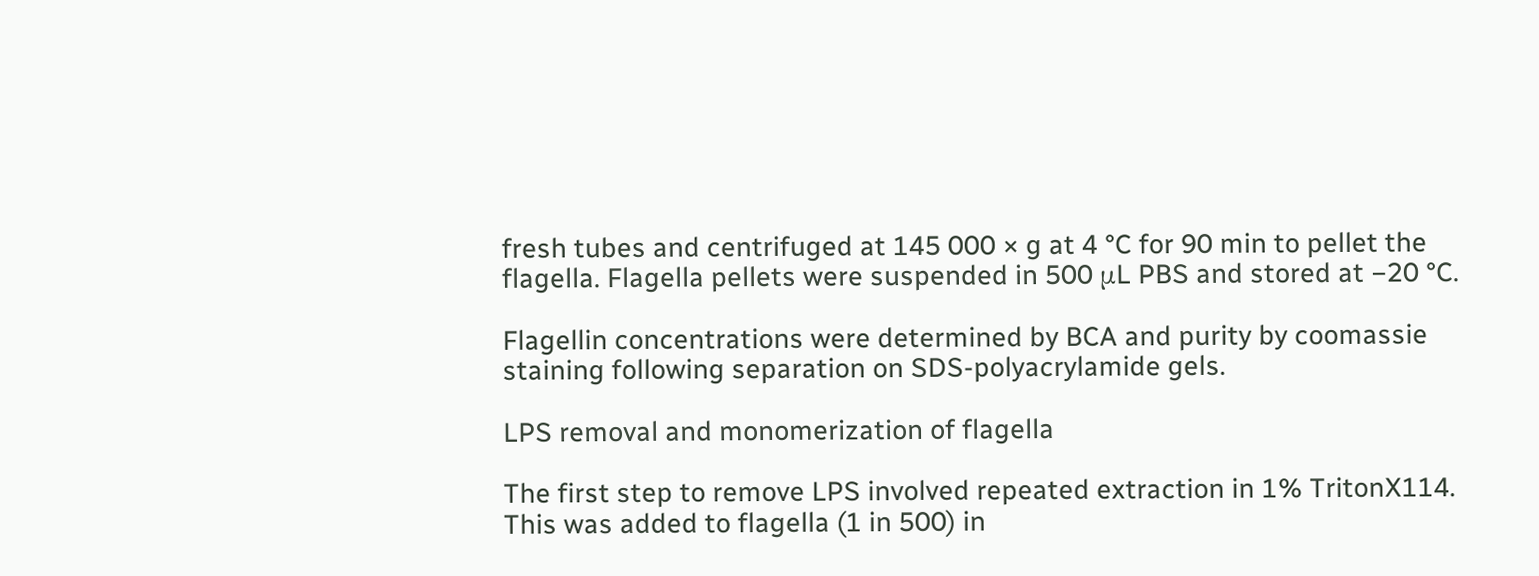fresh tubes and centrifuged at 145 000 × g at 4 °C for 90 min to pellet the flagella. Flagella pellets were suspended in 500 μL PBS and stored at −20 °C.

Flagellin concentrations were determined by BCA and purity by coomassie staining following separation on SDS-polyacrylamide gels.

LPS removal and monomerization of flagella

The first step to remove LPS involved repeated extraction in 1% TritonX114. This was added to flagella (1 in 500) in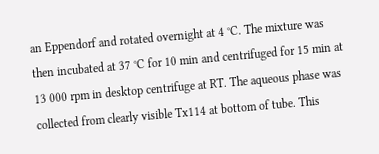an Eppendorf and rotated overnight at 4 °C. The mixture was then incubated at 37 °C for 10 min and centrifuged for 15 min at 13 000 rpm in desktop centrifuge at RT. The aqueous phase was collected from clearly visible Tx114 at bottom of tube. This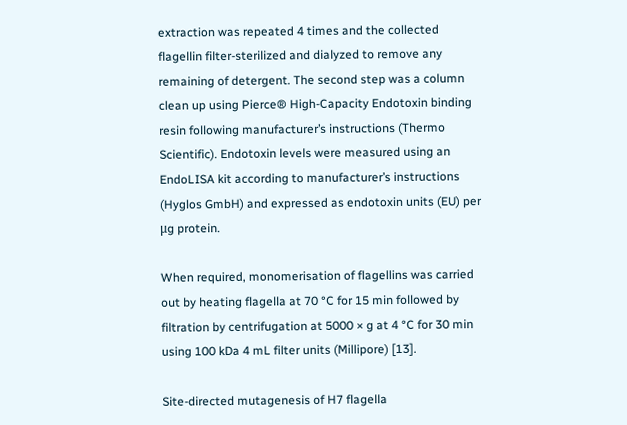extraction was repeated 4 times and the collected flagellin filter-sterilized and dialyzed to remove any remaining of detergent. The second step was a column clean up using Pierce® High-Capacity Endotoxin binding resin following manufacturer’s instructions (Thermo Scientific). Endotoxin levels were measured using an EndoLISA kit according to manufacturer’s instructions (Hyglos GmbH) and expressed as endotoxin units (EU) per μg protein.

When required, monomerisation of flagellins was carried out by heating flagella at 70 °C for 15 min followed by filtration by centrifugation at 5000 × g at 4 °C for 30 min using 100 kDa 4 mL filter units (Millipore) [13].

Site-directed mutagenesis of H7 flagella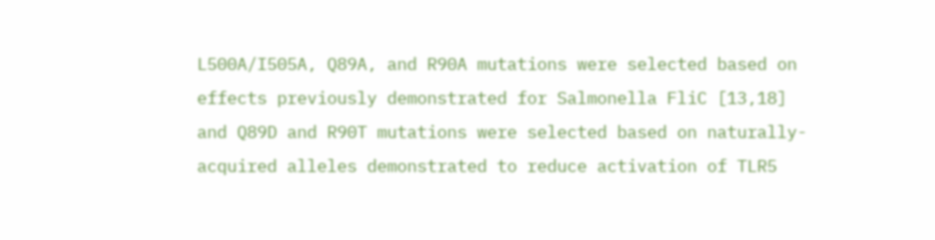L500A/I505A, Q89A, and R90A mutations were selected based on effects previously demonstrated for Salmonella FliC [13,18] and Q89D and R90T mutations were selected based on naturally-acquired alleles demonstrated to reduce activation of TLR5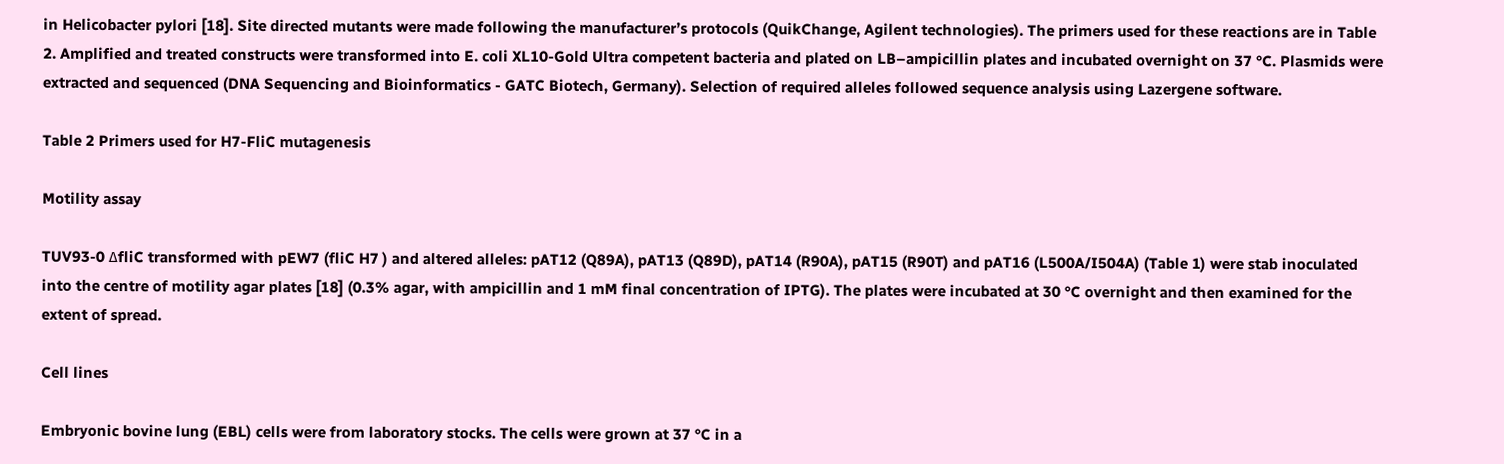in Helicobacter pylori [18]. Site directed mutants were made following the manufacturer’s protocols (QuikChange, Agilent technologies). The primers used for these reactions are in Table 2. Amplified and treated constructs were transformed into E. coli XL10-Gold Ultra competent bacteria and plated on LB–ampicillin plates and incubated overnight on 37 °C. Plasmids were extracted and sequenced (DNA Sequencing and Bioinformatics - GATC Biotech, Germany). Selection of required alleles followed sequence analysis using Lazergene software.

Table 2 Primers used for H7-FliC mutagenesis

Motility assay

TUV93-0 ΔfliC transformed with pEW7 (fliC H7 ) and altered alleles: pAT12 (Q89A), pAT13 (Q89D), pAT14 (R90A), pAT15 (R90T) and pAT16 (L500A/I504A) (Table 1) were stab inoculated into the centre of motility agar plates [18] (0.3% agar, with ampicillin and 1 mM final concentration of IPTG). The plates were incubated at 30 °C overnight and then examined for the extent of spread.

Cell lines

Embryonic bovine lung (EBL) cells were from laboratory stocks. The cells were grown at 37 °C in a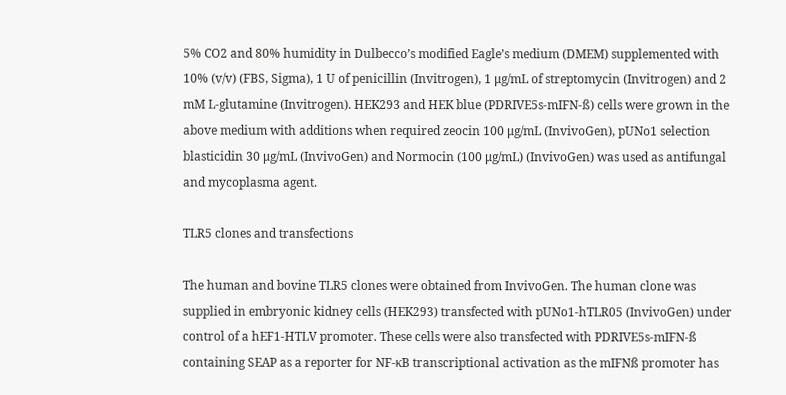5% CO2 and 80% humidity in Dulbecco’s modified Eagle’s medium (DMEM) supplemented with 10% (v/v) (FBS, Sigma), 1 U of penicillin (Invitrogen), 1 μg/mL of streptomycin (Invitrogen) and 2 mM L-glutamine (Invitrogen). HEK293 and HEK blue (PDRIVE5s-mIFN-ß) cells were grown in the above medium with additions when required zeocin 100 μg/mL (InvivoGen), pUNo1 selection blasticidin 30 μg/mL (InvivoGen) and Normocin (100 μg/mL) (InvivoGen) was used as antifungal and mycoplasma agent.

TLR5 clones and transfections

The human and bovine TLR5 clones were obtained from InvivoGen. The human clone was supplied in embryonic kidney cells (HEK293) transfected with pUNo1-hTLR05 (InvivoGen) under control of a hEF1-HTLV promoter. These cells were also transfected with PDRIVE5s-mIFN-ß containing SEAP as a reporter for NF-κB transcriptional activation as the mIFNß promoter has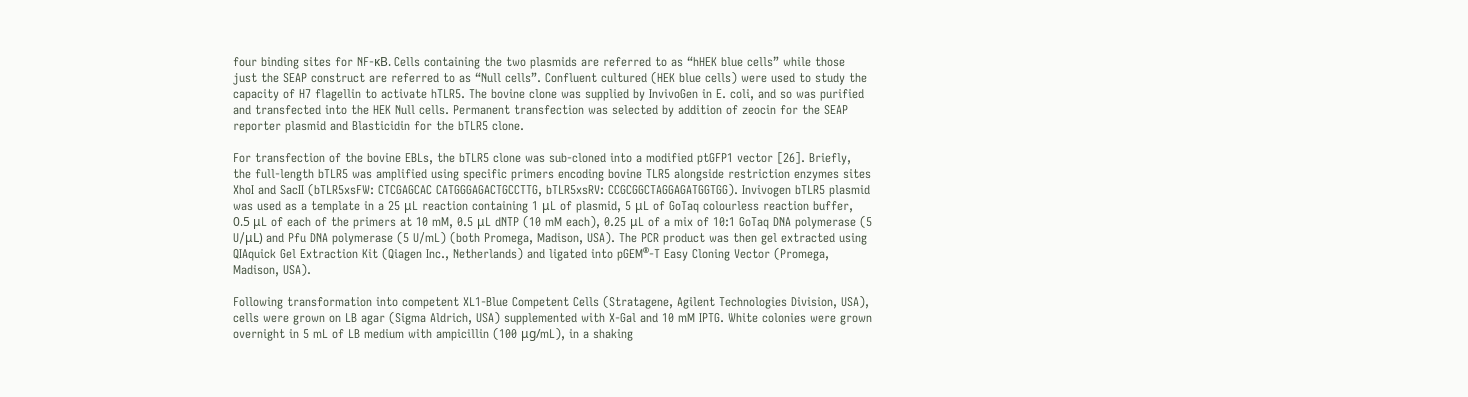four binding sites for NF-κB. Cells containing the two plasmids are referred to as “hHEK blue cells” while those just the SEAP construct are referred to as “Null cells”. Confluent cultured (HEK blue cells) were used to study the capacity of H7 flagellin to activate hTLR5. The bovine clone was supplied by InvivoGen in E. coli, and so was purified and transfected into the HEK Null cells. Permanent transfection was selected by addition of zeocin for the SEAP reporter plasmid and Blasticidin for the bTLR5 clone.

For transfection of the bovine EBLs, the bTLR5 clone was sub-cloned into a modified ptGFP1 vector [26]. Briefly, the full-length bTLR5 was amplified using specific primers encoding bovine TLR5 alongside restriction enzymes sites XhoI and SacII (bTLR5xsFW: CTCGAGCAC CATGGGAGACTGCCTTG, bTLR5xsRV: CCGCGGCTAGGAGATGGTGG). Invivogen bTLR5 plasmid was used as a template in a 25 μL reaction containing 1 μL of plasmid, 5 μL of GoTaq colourless reaction buffer, 0.5 μL of each of the primers at 10 mM, 0.5 μL dNTP (10 mM each), 0.25 μL of a mix of 10:1 GoTaq DNA polymerase (5 U/μL) and Pfu DNA polymerase (5 U/mL) (both Promega, Madison, USA). The PCR product was then gel extracted using QIAquick Gel Extraction Kit (Qiagen Inc., Netherlands) and ligated into pGEM®-T Easy Cloning Vector (Promega, Madison, USA).

Following transformation into competent XL1-Blue Competent Cells (Stratagene, Agilent Technologies Division, USA), cells were grown on LB agar (Sigma Aldrich, USA) supplemented with X-Gal and 10 mM IPTG. White colonies were grown overnight in 5 mL of LB medium with ampicillin (100 μg/mL), in a shaking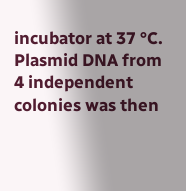incubator at 37 °C. Plasmid DNA from 4 independent colonies was then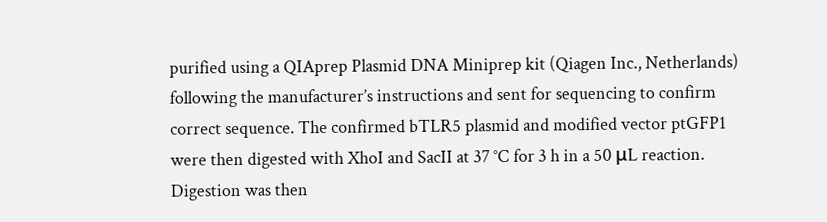purified using a QIAprep Plasmid DNA Miniprep kit (Qiagen Inc., Netherlands) following the manufacturer’s instructions and sent for sequencing to confirm correct sequence. The confirmed bTLR5 plasmid and modified vector ptGFP1 were then digested with XhoI and SacII at 37 °C for 3 h in a 50 μL reaction. Digestion was then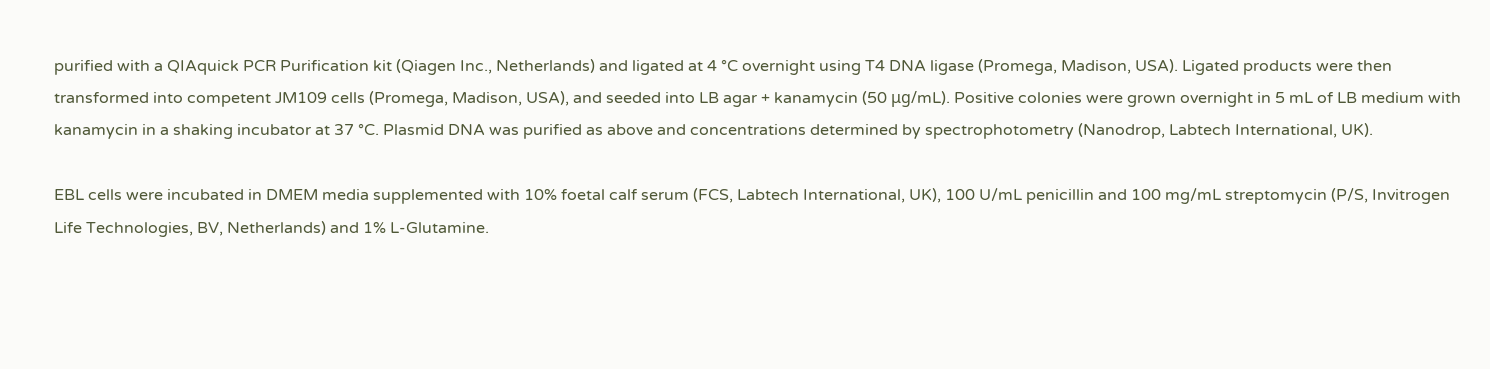purified with a QIAquick PCR Purification kit (Qiagen Inc., Netherlands) and ligated at 4 °C overnight using T4 DNA ligase (Promega, Madison, USA). Ligated products were then transformed into competent JM109 cells (Promega, Madison, USA), and seeded into LB agar + kanamycin (50 μg/mL). Positive colonies were grown overnight in 5 mL of LB medium with kanamycin in a shaking incubator at 37 °C. Plasmid DNA was purified as above and concentrations determined by spectrophotometry (Nanodrop, Labtech International, UK).

EBL cells were incubated in DMEM media supplemented with 10% foetal calf serum (FCS, Labtech International, UK), 100 U/mL penicillin and 100 mg/mL streptomycin (P/S, Invitrogen Life Technologies, BV, Netherlands) and 1% L-Glutamine.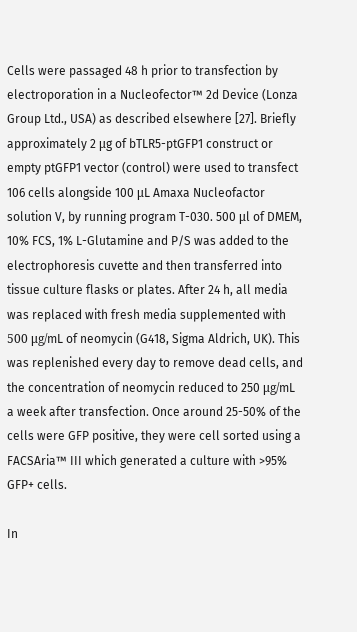Cells were passaged 48 h prior to transfection by electroporation in a Nucleofector™ 2d Device (Lonza Group Ltd., USA) as described elsewhere [27]. Briefly approximately 2 μg of bTLR5-ptGFP1 construct or empty ptGFP1 vector (control) were used to transfect 106 cells alongside 100 μL Amaxa Nucleofactor solution V, by running program T-030. 500 μl of DMEM, 10% FCS, 1% L-Glutamine and P/S was added to the electrophoresis cuvette and then transferred into tissue culture flasks or plates. After 24 h, all media was replaced with fresh media supplemented with 500 μg/mL of neomycin (G418, Sigma Aldrich, UK). This was replenished every day to remove dead cells, and the concentration of neomycin reduced to 250 μg/mL a week after transfection. Once around 25-50% of the cells were GFP positive, they were cell sorted using a FACSAria™ III which generated a culture with >95% GFP+ cells.

In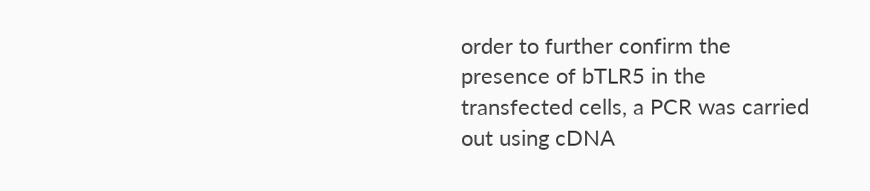order to further confirm the presence of bTLR5 in the transfected cells, a PCR was carried out using cDNA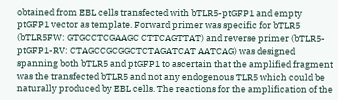obtained from EBL cells transfected with bTLR5-ptGFP1 and empty ptGFP1 vector as template. Forward primer was specific for bTLR5 (bTLR5FW: GTGCCTCGAAGC CTTCAGTTAT) and reverse primer (bTLR5-ptGFP1-RV: CTAGCCGCGGCTCTAGATCAT AATCAG) was designed spanning both bTLR5 and ptGFP1 to ascertain that the amplified fragment was the transfected bTLR5 and not any endogenous TLR5 which could be naturally produced by EBL cells. The reactions for the amplification of the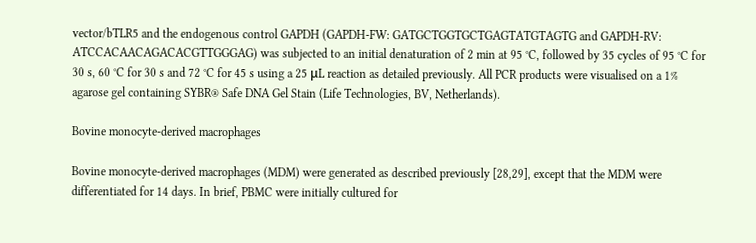vector/bTLR5 and the endogenous control GAPDH (GAPDH-FW: GATGCTGGTGCTGAGTATGTAGTG and GAPDH-RV: ATCCACAACAGACACGTTGGGAG) was subjected to an initial denaturation of 2 min at 95 °C, followed by 35 cycles of 95 °C for 30 s, 60 °C for 30 s and 72 °C for 45 s using a 25 μL reaction as detailed previously. All PCR products were visualised on a 1% agarose gel containing SYBR® Safe DNA Gel Stain (Life Technologies, BV, Netherlands).

Bovine monocyte-derived macrophages

Bovine monocyte-derived macrophages (MDM) were generated as described previously [28,29], except that the MDM were differentiated for 14 days. In brief, PBMC were initially cultured for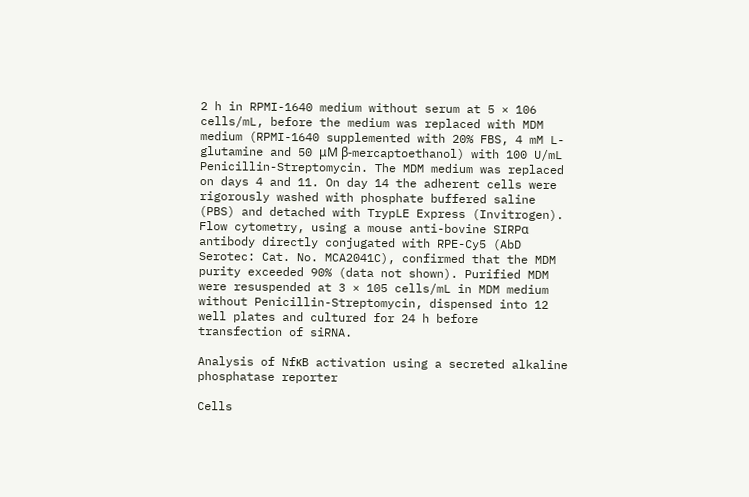2 h in RPMI-1640 medium without serum at 5 × 106 cells/mL, before the medium was replaced with MDM medium (RPMI-1640 supplemented with 20% FBS, 4 mM L-glutamine and 50 μM β-mercaptoethanol) with 100 U/mL Penicillin-Streptomycin. The MDM medium was replaced on days 4 and 11. On day 14 the adherent cells were rigorously washed with phosphate buffered saline (PBS) and detached with TrypLE Express (Invitrogen). Flow cytometry, using a mouse anti-bovine SIRPα antibody directly conjugated with RPE-Cy5 (AbD Serotec: Cat. No. MCA2041C), confirmed that the MDM purity exceeded 90% (data not shown). Purified MDM were resuspended at 3 × 105 cells/mL in MDM medium without Penicillin-Streptomycin, dispensed into 12 well plates and cultured for 24 h before transfection of siRNA.

Analysis of NfκB activation using a secreted alkaline phosphatase reporter

Cells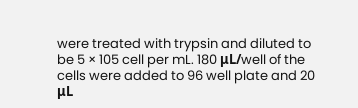were treated with trypsin and diluted to be 5 × 105 cell per mL. 180 μL/well of the cells were added to 96 well plate and 20 μL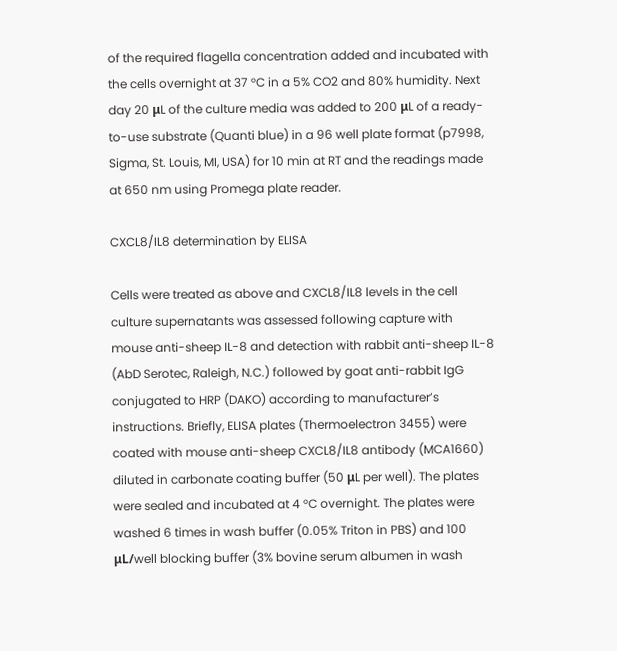of the required flagella concentration added and incubated with the cells overnight at 37 °C in a 5% CO2 and 80% humidity. Next day 20 μL of the culture media was added to 200 μL of a ready-to-use substrate (Quanti blue) in a 96 well plate format (p7998, Sigma, St. Louis, MI, USA) for 10 min at RT and the readings made at 650 nm using Promega plate reader.

CXCL8/IL8 determination by ELISA

Cells were treated as above and CXCL8/IL8 levels in the cell culture supernatants was assessed following capture with mouse anti-sheep IL-8 and detection with rabbit anti-sheep IL-8 (AbD Serotec, Raleigh, N.C.) followed by goat anti-rabbit IgG conjugated to HRP (DAKO) according to manufacturer’s instructions. Briefly, ELISA plates (Thermoelectron 3455) were coated with mouse anti-sheep CXCL8/IL8 antibody (MCA1660) diluted in carbonate coating buffer (50 μL per well). The plates were sealed and incubated at 4 °C overnight. The plates were washed 6 times in wash buffer (0.05% Triton in PBS) and 100 μL/well blocking buffer (3% bovine serum albumen in wash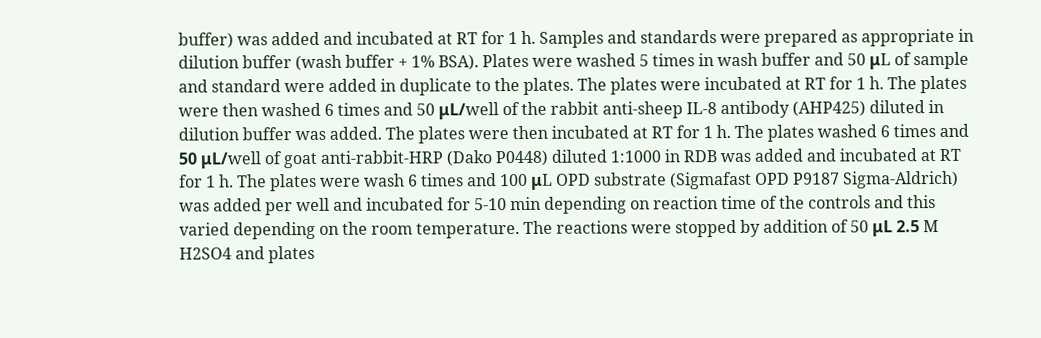buffer) was added and incubated at RT for 1 h. Samples and standards were prepared as appropriate in dilution buffer (wash buffer + 1% BSA). Plates were washed 5 times in wash buffer and 50 μL of sample and standard were added in duplicate to the plates. The plates were incubated at RT for 1 h. The plates were then washed 6 times and 50 μL/well of the rabbit anti-sheep IL-8 antibody (AHP425) diluted in dilution buffer was added. The plates were then incubated at RT for 1 h. The plates washed 6 times and 50 μL/well of goat anti-rabbit-HRP (Dako P0448) diluted 1:1000 in RDB was added and incubated at RT for 1 h. The plates were wash 6 times and 100 μL OPD substrate (Sigmafast OPD P9187 Sigma-Aldrich) was added per well and incubated for 5-10 min depending on reaction time of the controls and this varied depending on the room temperature. The reactions were stopped by addition of 50 μL 2.5 M H2SO4 and plates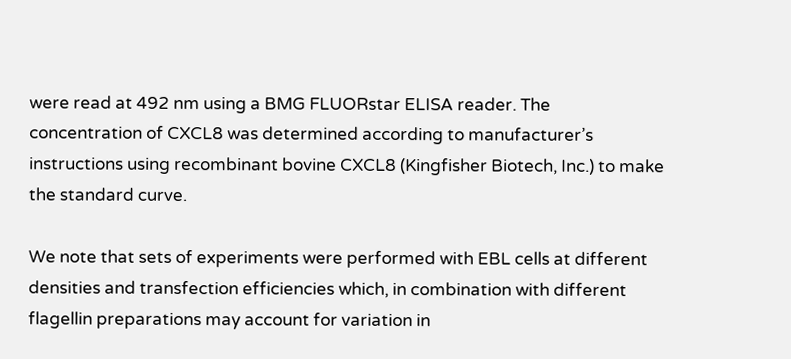were read at 492 nm using a BMG FLUORstar ELISA reader. The concentration of CXCL8 was determined according to manufacturer’s instructions using recombinant bovine CXCL8 (Kingfisher Biotech, Inc.) to make the standard curve.

We note that sets of experiments were performed with EBL cells at different densities and transfection efficiencies which, in combination with different flagellin preparations may account for variation in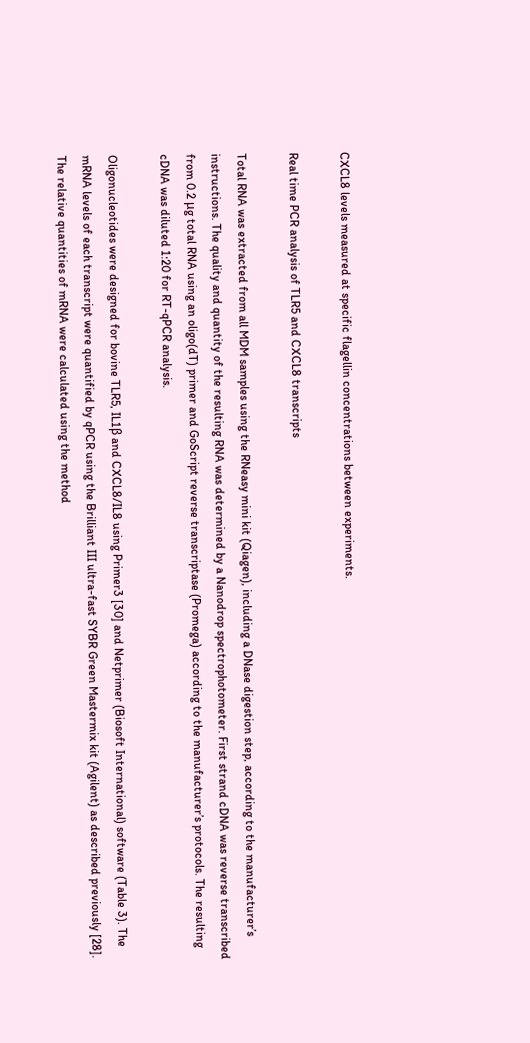CXCL8 levels measured at specific flagellin concentrations between experiments.

Real time PCR analysis of TLR5 and CXCL8 transcripts

Total RNA was extracted from all MDM samples using the RNeasy mini kit (Qiagen), including a DNase digestion step, according to the manufacturer’s instructions. The quality and quantity of the resulting RNA was determined by a Nanodrop spectrophotometer. First strand cDNA was reverse transcribed from 0.2 μg total RNA using an oligo(dT) primer and GoScript reverse transcriptase (Promega) according to the manufacturer’s protocols. The resulting cDNA was diluted 1:20 for RT-qPCR analysis.

Oligonucleotides were designed for bovine TLR5, IL1β and CXCL8/IL8 using Primer3 [30] and Netprimer (Biosoft International) software (Table 3). The mRNA levels of each transcript were quantified by qPCR using the Brilliant III ultra-fast SYBR Green Mastermix kit (Agilent) as described previously [28]. The relative quantities of mRNA were calculated using the method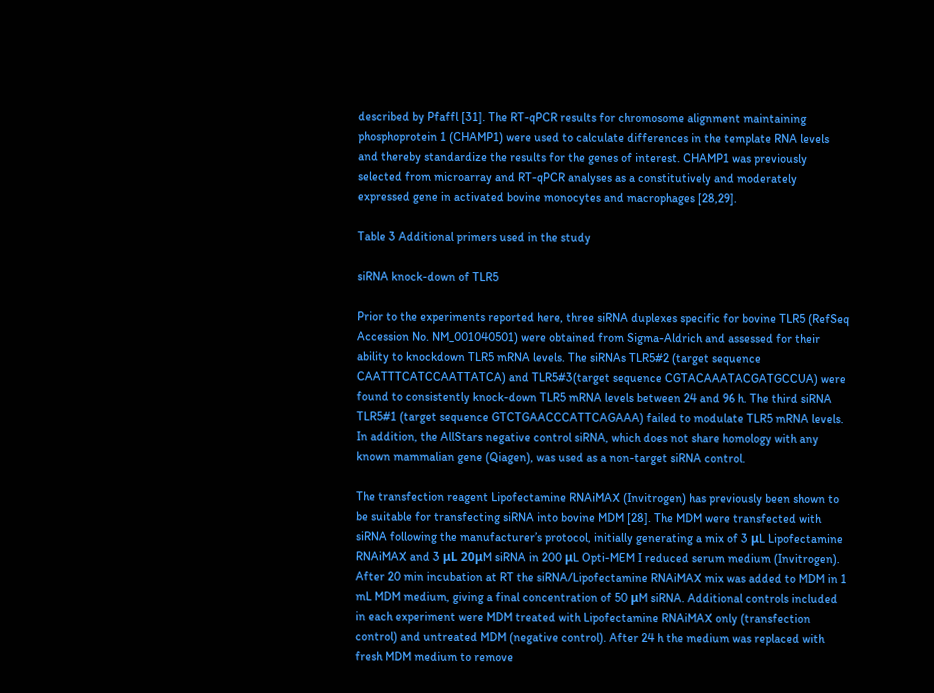described by Pfaffl [31]. The RT-qPCR results for chromosome alignment maintaining phosphoprotein 1 (CHAMP1) were used to calculate differences in the template RNA levels and thereby standardize the results for the genes of interest. CHAMP1 was previously selected from microarray and RT-qPCR analyses as a constitutively and moderately expressed gene in activated bovine monocytes and macrophages [28,29].

Table 3 Additional primers used in the study

siRNA knock-down of TLR5

Prior to the experiments reported here, three siRNA duplexes specific for bovine TLR5 (RefSeq Accession No. NM_001040501) were obtained from Sigma-Aldrich and assessed for their ability to knockdown TLR5 mRNA levels. The siRNAs TLR5#2 (target sequence CAATTTCATCCAATTATCA) and TLR5#3(target sequence CGTACAAATACGATGCCUA) were found to consistently knock-down TLR5 mRNA levels between 24 and 96 h. The third siRNA TLR5#1 (target sequence GTCTGAACCCATTCAGAAA) failed to modulate TLR5 mRNA levels. In addition, the AllStars negative control siRNA, which does not share homology with any known mammalian gene (Qiagen), was used as a non-target siRNA control.

The transfection reagent Lipofectamine RNAiMAX (Invitrogen) has previously been shown to be suitable for transfecting siRNA into bovine MDM [28]. The MDM were transfected with siRNA following the manufacturer’s protocol, initially generating a mix of 3 μL Lipofectamine RNAiMAX and 3 μL 20μM siRNA in 200 μL Opti-MEM I reduced serum medium (Invitrogen). After 20 min incubation at RT the siRNA/Lipofectamine RNAiMAX mix was added to MDM in 1 mL MDM medium, giving a final concentration of 50 μM siRNA. Additional controls included in each experiment were MDM treated with Lipofectamine RNAiMAX only (transfection control) and untreated MDM (negative control). After 24 h the medium was replaced with fresh MDM medium to remove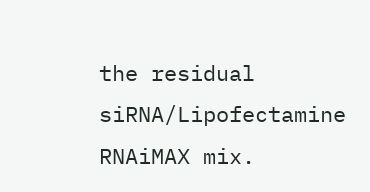the residual siRNA/Lipofectamine RNAiMAX mix.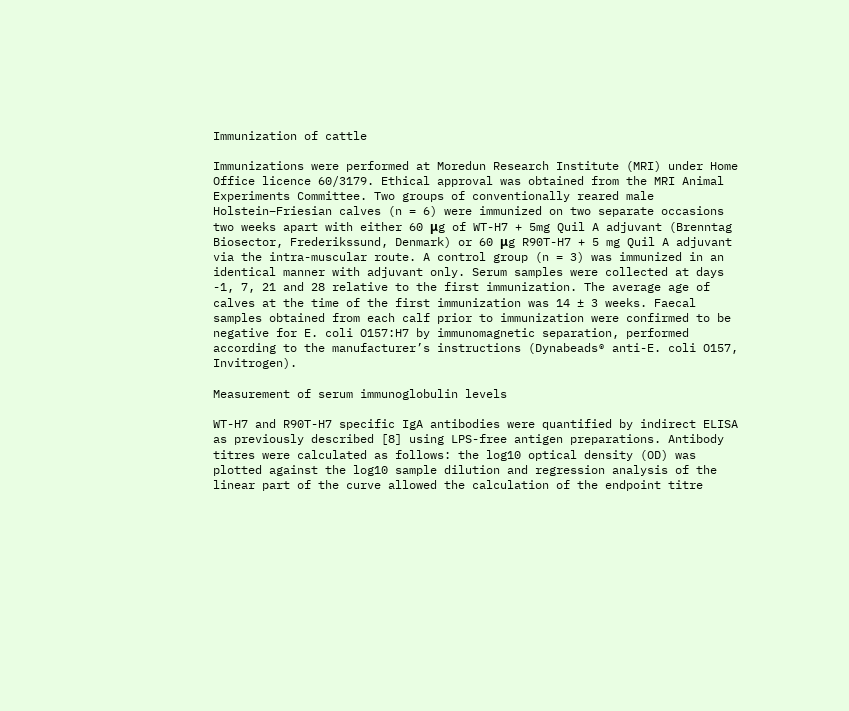Immunization of cattle

Immunizations were performed at Moredun Research Institute (MRI) under Home Office licence 60/3179. Ethical approval was obtained from the MRI Animal Experiments Committee. Two groups of conventionally reared male Holstein–Friesian calves (n = 6) were immunized on two separate occasions two weeks apart with either 60 μg of WT-H7 + 5mg Quil A adjuvant (Brenntag Biosector, Frederikssund, Denmark) or 60 μg R90T-H7 + 5 mg Quil A adjuvant via the intra-muscular route. A control group (n = 3) was immunized in an identical manner with adjuvant only. Serum samples were collected at days -1, 7, 21 and 28 relative to the first immunization. The average age of calves at the time of the first immunization was 14 ± 3 weeks. Faecal samples obtained from each calf prior to immunization were confirmed to be negative for E. coli O157:H7 by immunomagnetic separation, performed according to the manufacturer’s instructions (Dynabeads® anti-E. coli O157, Invitrogen).

Measurement of serum immunoglobulin levels

WT-H7 and R90T-H7 specific IgA antibodies were quantified by indirect ELISA as previously described [8] using LPS-free antigen preparations. Antibody titres were calculated as follows: the log10 optical density (OD) was plotted against the log10 sample dilution and regression analysis of the linear part of the curve allowed the calculation of the endpoint titre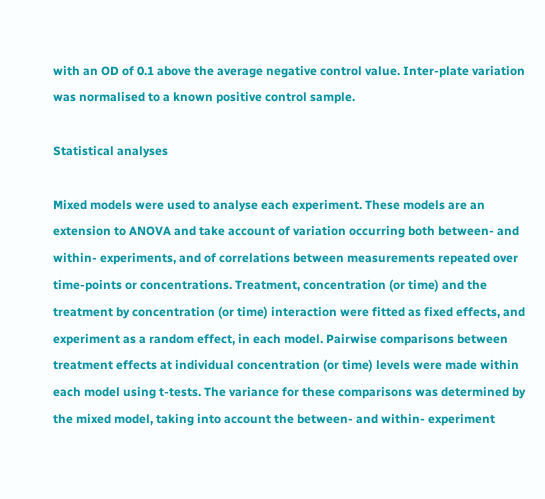with an OD of 0.1 above the average negative control value. Inter-plate variation was normalised to a known positive control sample.

Statistical analyses

Mixed models were used to analyse each experiment. These models are an extension to ANOVA and take account of variation occurring both between- and within- experiments, and of correlations between measurements repeated over time-points or concentrations. Treatment, concentration (or time) and the treatment by concentration (or time) interaction were fitted as fixed effects, and experiment as a random effect, in each model. Pairwise comparisons between treatment effects at individual concentration (or time) levels were made within each model using t-tests. The variance for these comparisons was determined by the mixed model, taking into account the between- and within- experiment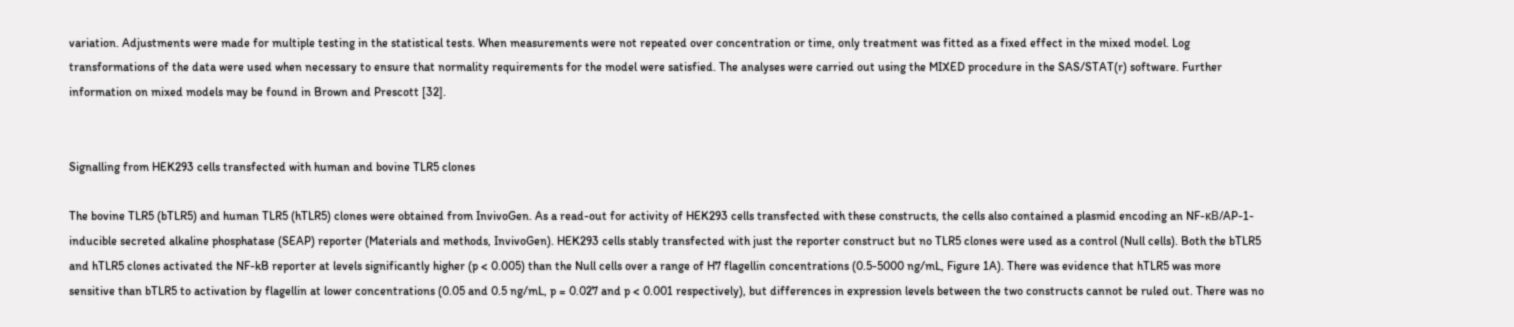variation. Adjustments were made for multiple testing in the statistical tests. When measurements were not repeated over concentration or time, only treatment was fitted as a fixed effect in the mixed model. Log transformations of the data were used when necessary to ensure that normality requirements for the model were satisfied. The analyses were carried out using the MIXED procedure in the SAS/STAT(r) software. Further information on mixed models may be found in Brown and Prescott [32].


Signalling from HEK293 cells transfected with human and bovine TLR5 clones

The bovine TLR5 (bTLR5) and human TLR5 (hTLR5) clones were obtained from InvivoGen. As a read-out for activity of HEK293 cells transfected with these constructs, the cells also contained a plasmid encoding an NF-κB/AP-1-inducible secreted alkaline phosphatase (SEAP) reporter (Materials and methods, InvivoGen). HEK293 cells stably transfected with just the reporter construct but no TLR5 clones were used as a control (Null cells). Both the bTLR5 and hTLR5 clones activated the NF-kB reporter at levels significantly higher (p < 0.005) than the Null cells over a range of H7 flagellin concentrations (0.5-5000 ng/mL, Figure 1A). There was evidence that hTLR5 was more sensitive than bTLR5 to activation by flagellin at lower concentrations (0.05 and 0.5 ng/mL, p = 0.027 and p < 0.001 respectively), but differences in expression levels between the two constructs cannot be ruled out. There was no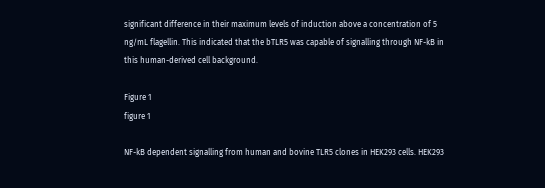significant difference in their maximum levels of induction above a concentration of 5 ng/mL flagellin. This indicated that the bTLR5 was capable of signalling through NF-kB in this human-derived cell background.

Figure 1
figure 1

NF-kB dependent signalling from human and bovine TLR5 clones in HEK293 cells. HEK293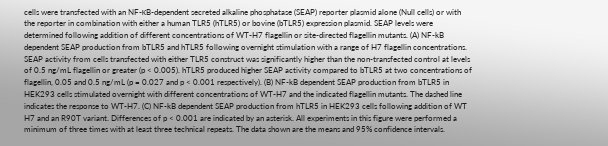cells were transfected with an NF-κB-dependent secreted alkaline phosphatase (SEAP) reporter plasmid alone (Null cells) or with the reporter in combination with either a human TLR5 (hTLR5) or bovine (bTLR5) expression plasmid. SEAP levels were determined following addition of different concentrations of WT-H7 flagellin or site-directed flagellin mutants. (A) NF-kB dependent SEAP production from bTLR5 and hTLR5 following overnight stimulation with a range of H7 flagellin concentrations. SEAP activity from cells transfected with either TLR5 construct was significantly higher than the non-transfected control at levels of 0.5 ng/mL flagellin or greater (p < 0.005). hTLR5 produced higher SEAP activity compared to bTLR5 at two concentrations of flagellin, 0.05 and 0.5 ng/mL (p = 0.027 and p < 0.001 respectively). (B) NF-kB dependent SEAP production from bTLR5 in HEK293 cells stimulated overnight with different concentrations of WT-H7 and the indicated flagellin mutants. The dashed line indicates the response to WT-H7. (C) NF-kB dependent SEAP production from hTLR5 in HEK293 cells following addition of WT H7 and an R90T variant. Differences of p < 0.001 are indicated by an asterisk. All experiments in this figure were performed a minimum of three times with at least three technical repeats. The data shown are the means and 95% confidence intervals.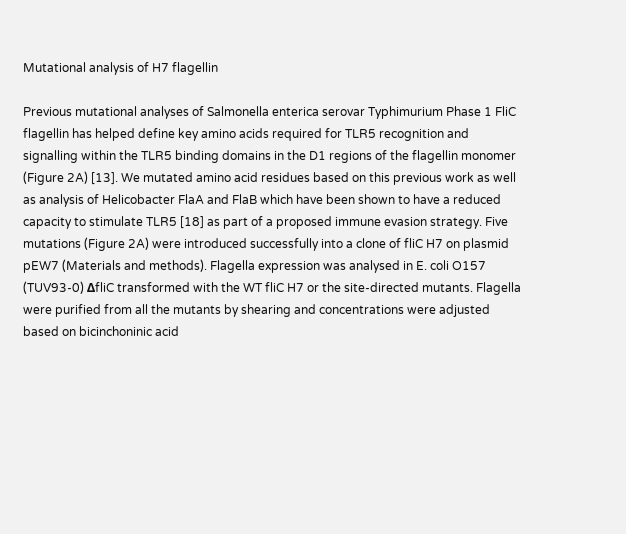Mutational analysis of H7 flagellin

Previous mutational analyses of Salmonella enterica serovar Typhimurium Phase 1 FliC flagellin has helped define key amino acids required for TLR5 recognition and signalling within the TLR5 binding domains in the D1 regions of the flagellin monomer (Figure 2A) [13]. We mutated amino acid residues based on this previous work as well as analysis of Helicobacter FlaA and FlaB which have been shown to have a reduced capacity to stimulate TLR5 [18] as part of a proposed immune evasion strategy. Five mutations (Figure 2A) were introduced successfully into a clone of fliC H7 on plasmid pEW7 (Materials and methods). Flagella expression was analysed in E. coli O157 (TUV93-0) ΔfliC transformed with the WT fliC H7 or the site-directed mutants. Flagella were purified from all the mutants by shearing and concentrations were adjusted based on bicinchoninic acid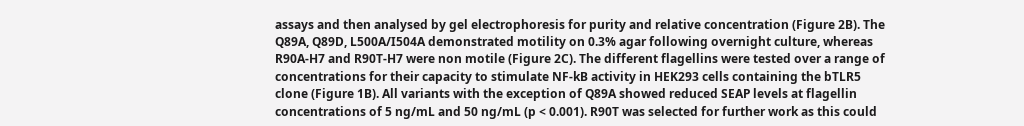assays and then analysed by gel electrophoresis for purity and relative concentration (Figure 2B). The Q89A, Q89D, L500A/I504A demonstrated motility on 0.3% agar following overnight culture, whereas R90A-H7 and R90T-H7 were non motile (Figure 2C). The different flagellins were tested over a range of concentrations for their capacity to stimulate NF-kB activity in HEK293 cells containing the bTLR5 clone (Figure 1B). All variants with the exception of Q89A showed reduced SEAP levels at flagellin concentrations of 5 ng/mL and 50 ng/mL (p < 0.001). R90T was selected for further work as this could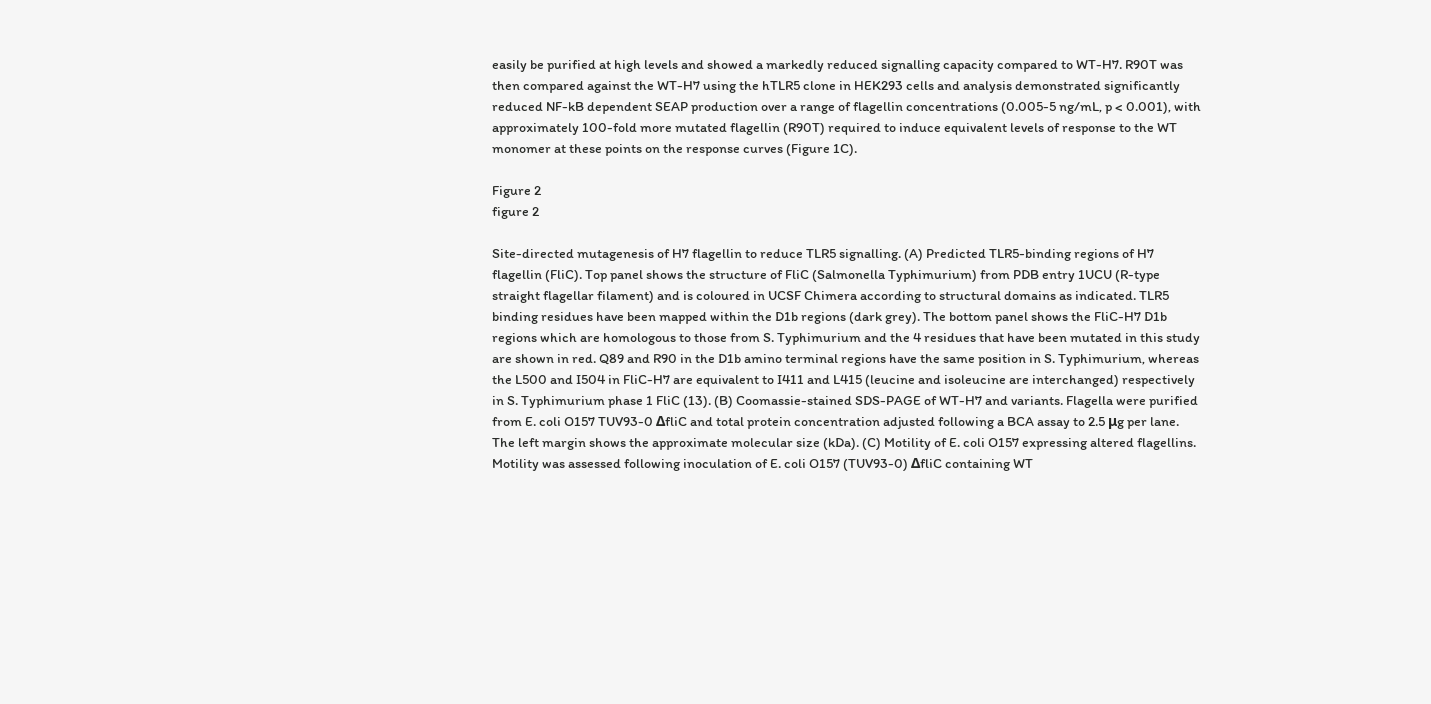easily be purified at high levels and showed a markedly reduced signalling capacity compared to WT-H7. R90T was then compared against the WT-H7 using the hTLR5 clone in HEK293 cells and analysis demonstrated significantly reduced NF-kB dependent SEAP production over a range of flagellin concentrations (0.005-5 ng/mL, p < 0.001), with approximately 100-fold more mutated flagellin (R90T) required to induce equivalent levels of response to the WT monomer at these points on the response curves (Figure 1C).

Figure 2
figure 2

Site-directed mutagenesis of H7 flagellin to reduce TLR5 signalling. (A) Predicted TLR5-binding regions of H7 flagellin (FliC). Top panel shows the structure of FliC (Salmonella Typhimurium) from PDB entry 1UCU (R-type straight flagellar filament) and is coloured in UCSF Chimera according to structural domains as indicated. TLR5 binding residues have been mapped within the D1b regions (dark grey). The bottom panel shows the FliC-H7 D1b regions which are homologous to those from S. Typhimurium and the 4 residues that have been mutated in this study are shown in red. Q89 and R90 in the D1b amino terminal regions have the same position in S. Typhimurium, whereas the L500 and I504 in FliC-H7 are equivalent to I411 and L415 (leucine and isoleucine are interchanged) respectively in S. Typhimurium phase 1 FliC (13). (B) Coomassie-stained SDS-PAGE of WT-H7 and variants. Flagella were purified from E. coli O157 TUV93-0 ΔfliC and total protein concentration adjusted following a BCA assay to 2.5 μg per lane. The left margin shows the approximate molecular size (kDa). (C) Motility of E. coli O157 expressing altered flagellins. Motility was assessed following inoculation of E. coli O157 (TUV93-0) ΔfliC containing WT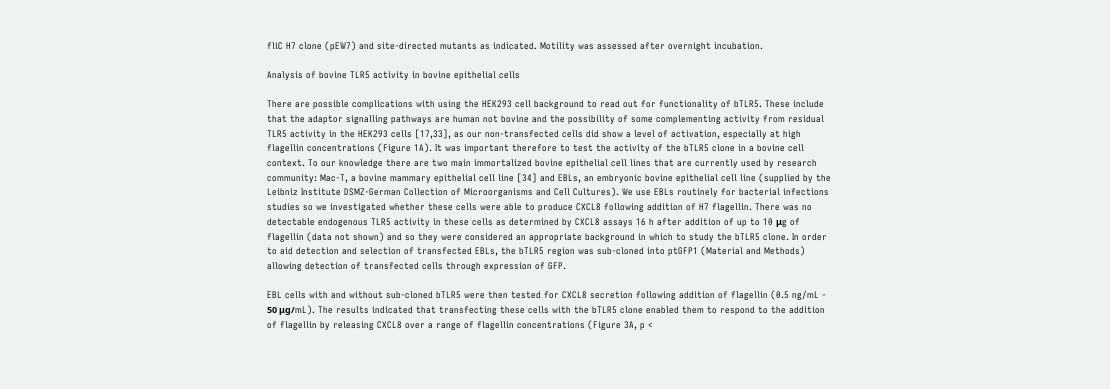fliC H7 clone (pEW7) and site-directed mutants as indicated. Motility was assessed after overnight incubation.

Analysis of bovine TLR5 activity in bovine epithelial cells

There are possible complications with using the HEK293 cell background to read out for functionality of bTLR5. These include that the adaptor signalling pathways are human not bovine and the possibility of some complementing activity from residual TLR5 activity in the HEK293 cells [17,33], as our non-transfected cells did show a level of activation, especially at high flagellin concentrations (Figure 1A). It was important therefore to test the activity of the bTLR5 clone in a bovine cell context. To our knowledge there are two main immortalized bovine epithelial cell lines that are currently used by research community: Mac-T, a bovine mammary epithelial cell line [34] and EBLs, an embryonic bovine epithelial cell line (supplied by the Leibniz Institute DSMZ-German Collection of Microorganisms and Cell Cultures). We use EBLs routinely for bacterial infections studies so we investigated whether these cells were able to produce CXCL8 following addition of H7 flagellin. There was no detectable endogenous TLR5 activity in these cells as determined by CXCL8 assays 16 h after addition of up to 10 μg of flagellin (data not shown) and so they were considered an appropriate background in which to study the bTLR5 clone. In order to aid detection and selection of transfected EBLs, the bTLR5 region was sub-cloned into ptGFP1 (Material and Methods) allowing detection of transfected cells through expression of GFP.

EBL cells with and without sub-cloned bTLR5 were then tested for CXCL8 secretion following addition of flagellin (0.5 ng/mL - 50 μg/mL). The results indicated that transfecting these cells with the bTLR5 clone enabled them to respond to the addition of flagellin by releasing CXCL8 over a range of flagellin concentrations (Figure 3A, p <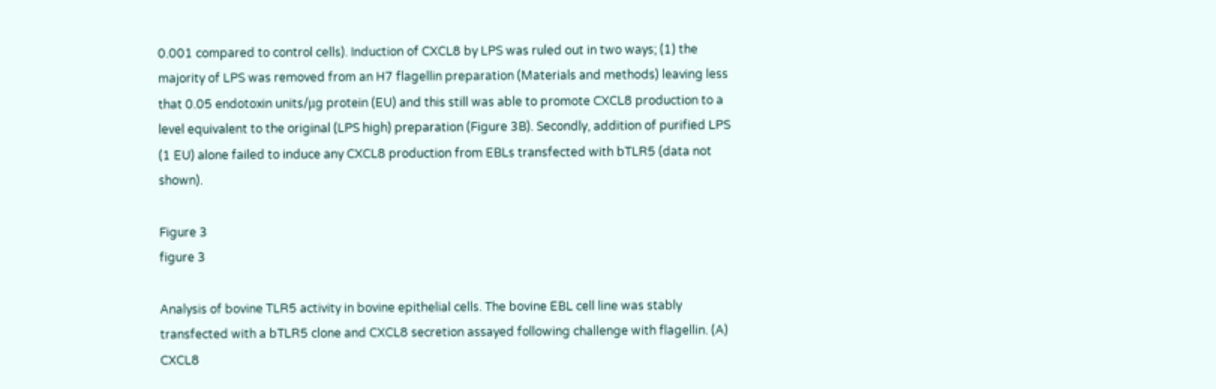0.001 compared to control cells). Induction of CXCL8 by LPS was ruled out in two ways; (1) the majority of LPS was removed from an H7 flagellin preparation (Materials and methods) leaving less that 0.05 endotoxin units/μg protein (EU) and this still was able to promote CXCL8 production to a level equivalent to the original (LPS high) preparation (Figure 3B). Secondly, addition of purified LPS (1 EU) alone failed to induce any CXCL8 production from EBLs transfected with bTLR5 (data not shown).

Figure 3
figure 3

Analysis of bovine TLR5 activity in bovine epithelial cells. The bovine EBL cell line was stably transfected with a bTLR5 clone and CXCL8 secretion assayed following challenge with flagellin. (A) CXCL8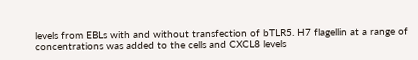levels from EBLs with and without transfection of bTLR5. H7 flagellin at a range of concentrations was added to the cells and CXCL8 levels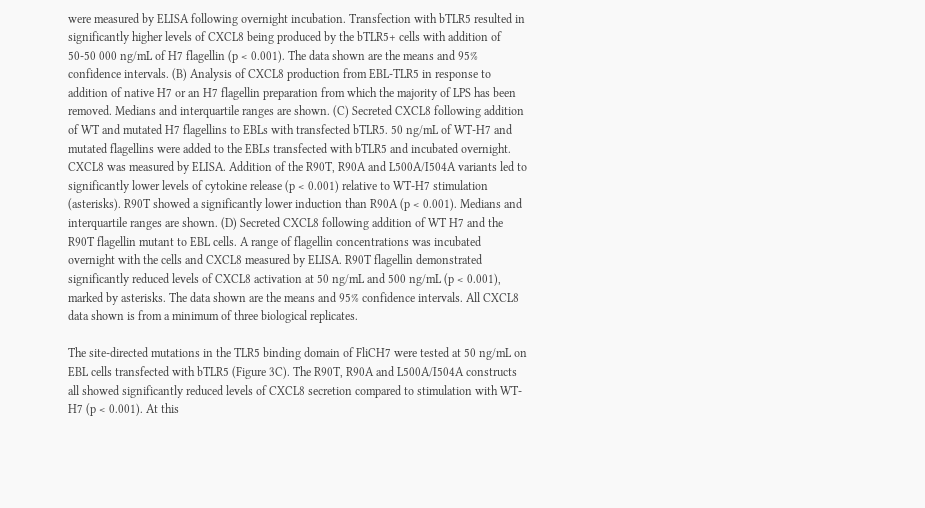were measured by ELISA following overnight incubation. Transfection with bTLR5 resulted in significantly higher levels of CXCL8 being produced by the bTLR5+ cells with addition of 50-50 000 ng/mL of H7 flagellin (p < 0.001). The data shown are the means and 95% confidence intervals. (B) Analysis of CXCL8 production from EBL-TLR5 in response to addition of native H7 or an H7 flagellin preparation from which the majority of LPS has been removed. Medians and interquartile ranges are shown. (C) Secreted CXCL8 following addition of WT and mutated H7 flagellins to EBLs with transfected bTLR5. 50 ng/mL of WT-H7 and mutated flagellins were added to the EBLs transfected with bTLR5 and incubated overnight. CXCL8 was measured by ELISA. Addition of the R90T, R90A and L500A/I504A variants led to significantly lower levels of cytokine release (p < 0.001) relative to WT-H7 stimulation (asterisks). R90T showed a significantly lower induction than R90A (p < 0.001). Medians and interquartile ranges are shown. (D) Secreted CXCL8 following addition of WT H7 and the R90T flagellin mutant to EBL cells. A range of flagellin concentrations was incubated overnight with the cells and CXCL8 measured by ELISA. R90T flagellin demonstrated significantly reduced levels of CXCL8 activation at 50 ng/mL and 500 ng/mL (p < 0.001), marked by asterisks. The data shown are the means and 95% confidence intervals. All CXCL8 data shown is from a minimum of three biological replicates.

The site-directed mutations in the TLR5 binding domain of FliCH7 were tested at 50 ng/mL on EBL cells transfected with bTLR5 (Figure 3C). The R90T, R90A and L500A/I504A constructs all showed significantly reduced levels of CXCL8 secretion compared to stimulation with WT-H7 (p < 0.001). At this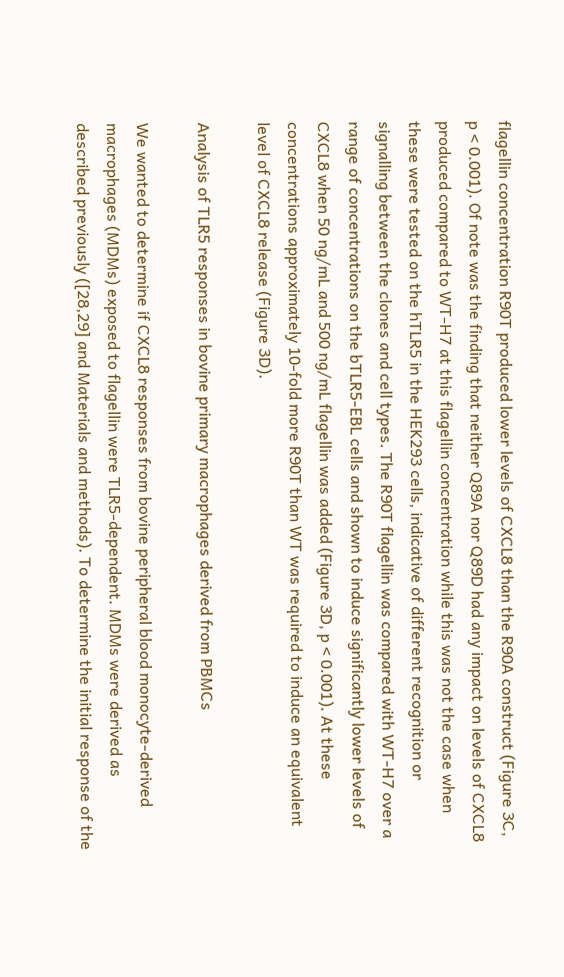flagellin concentration R90T produced lower levels of CXCL8 than the R90A construct (Figure 3C, p < 0.001). Of note was the finding that neither Q89A nor Q89D had any impact on levels of CXCL8 produced compared to WT-H7 at this flagellin concentration while this was not the case when these were tested on the hTLR5 in the HEK293 cells, indicative of different recognition or signalling between the clones and cell types. The R90T flagellin was compared with WT-H7 over a range of concentrations on the bTLR5-EBL cells and shown to induce significantly lower levels of CXCL8 when 50 ng/mL and 500 ng/mL flagellin was added (Figure 3D, p < 0.001). At these concentrations approximately 10-fold more R90T than WT was required to induce an equivalent level of CXCL8 release (Figure 3D).

Analysis of TLR5 responses in bovine primary macrophages derived from PBMCs

We wanted to determine if CXCL8 responses from bovine peripheral blood monocyte-derived macrophages (MDMs) exposed to flagellin were TLR5-dependent. MDMs were derived as described previously ([28,29] and Materials and methods). To determine the initial response of the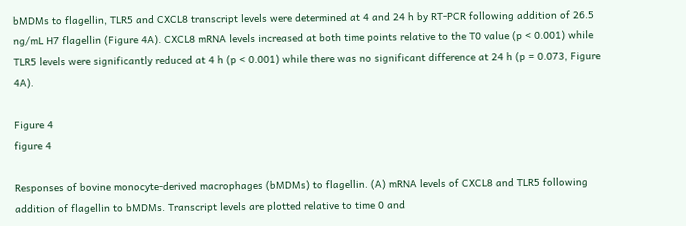bMDMs to flagellin, TLR5 and CXCL8 transcript levels were determined at 4 and 24 h by RT-PCR following addition of 26.5 ng/mL H7 flagellin (Figure 4A). CXCL8 mRNA levels increased at both time points relative to the T0 value (p < 0.001) while TLR5 levels were significantly reduced at 4 h (p < 0.001) while there was no significant difference at 24 h (p = 0.073, Figure 4A).

Figure 4
figure 4

Responses of bovine monocyte-derived macrophages (bMDMs) to flagellin. (A) mRNA levels of CXCL8 and TLR5 following addition of flagellin to bMDMs. Transcript levels are plotted relative to time 0 and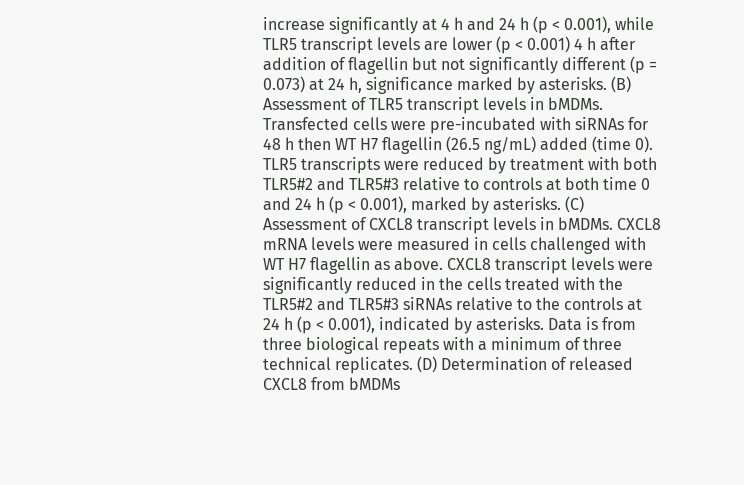increase significantly at 4 h and 24 h (p < 0.001), while TLR5 transcript levels are lower (p < 0.001) 4 h after addition of flagellin but not significantly different (p = 0.073) at 24 h, significance marked by asterisks. (B) Assessment of TLR5 transcript levels in bMDMs. Transfected cells were pre-incubated with siRNAs for 48 h then WT H7 flagellin (26.5 ng/mL) added (time 0). TLR5 transcripts were reduced by treatment with both TLR5#2 and TLR5#3 relative to controls at both time 0 and 24 h (p < 0.001), marked by asterisks. (C) Assessment of CXCL8 transcript levels in bMDMs. CXCL8 mRNA levels were measured in cells challenged with WT H7 flagellin as above. CXCL8 transcript levels were significantly reduced in the cells treated with the TLR5#2 and TLR5#3 siRNAs relative to the controls at 24 h (p < 0.001), indicated by asterisks. Data is from three biological repeats with a minimum of three technical replicates. (D) Determination of released CXCL8 from bMDMs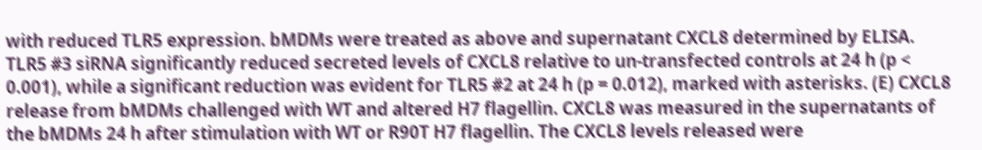with reduced TLR5 expression. bMDMs were treated as above and supernatant CXCL8 determined by ELISA. TLR5 #3 siRNA significantly reduced secreted levels of CXCL8 relative to un-transfected controls at 24 h (p < 0.001), while a significant reduction was evident for TLR5 #2 at 24 h (p = 0.012), marked with asterisks. (E) CXCL8 release from bMDMs challenged with WT and altered H7 flagellin. CXCL8 was measured in the supernatants of the bMDMs 24 h after stimulation with WT or R90T H7 flagellin. The CXCL8 levels released were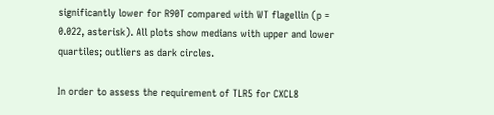significantly lower for R90T compared with WT flagellin (p = 0.022, asterisk). All plots show medians with upper and lower quartiles; outliers as dark circles.

In order to assess the requirement of TLR5 for CXCL8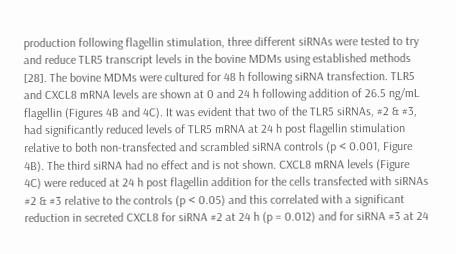production following flagellin stimulation, three different siRNAs were tested to try and reduce TLR5 transcript levels in the bovine MDMs using established methods [28]. The bovine MDMs were cultured for 48 h following siRNA transfection. TLR5 and CXCL8 mRNA levels are shown at 0 and 24 h following addition of 26.5 ng/mL flagellin (Figures 4B and 4C). It was evident that two of the TLR5 siRNAs, #2 & #3, had significantly reduced levels of TLR5 mRNA at 24 h post flagellin stimulation relative to both non-transfected and scrambled siRNA controls (p < 0.001, Figure 4B). The third siRNA had no effect and is not shown. CXCL8 mRNA levels (Figure 4C) were reduced at 24 h post flagellin addition for the cells transfected with siRNAs #2 & #3 relative to the controls (p < 0.05) and this correlated with a significant reduction in secreted CXCL8 for siRNA #2 at 24 h (p = 0.012) and for siRNA #3 at 24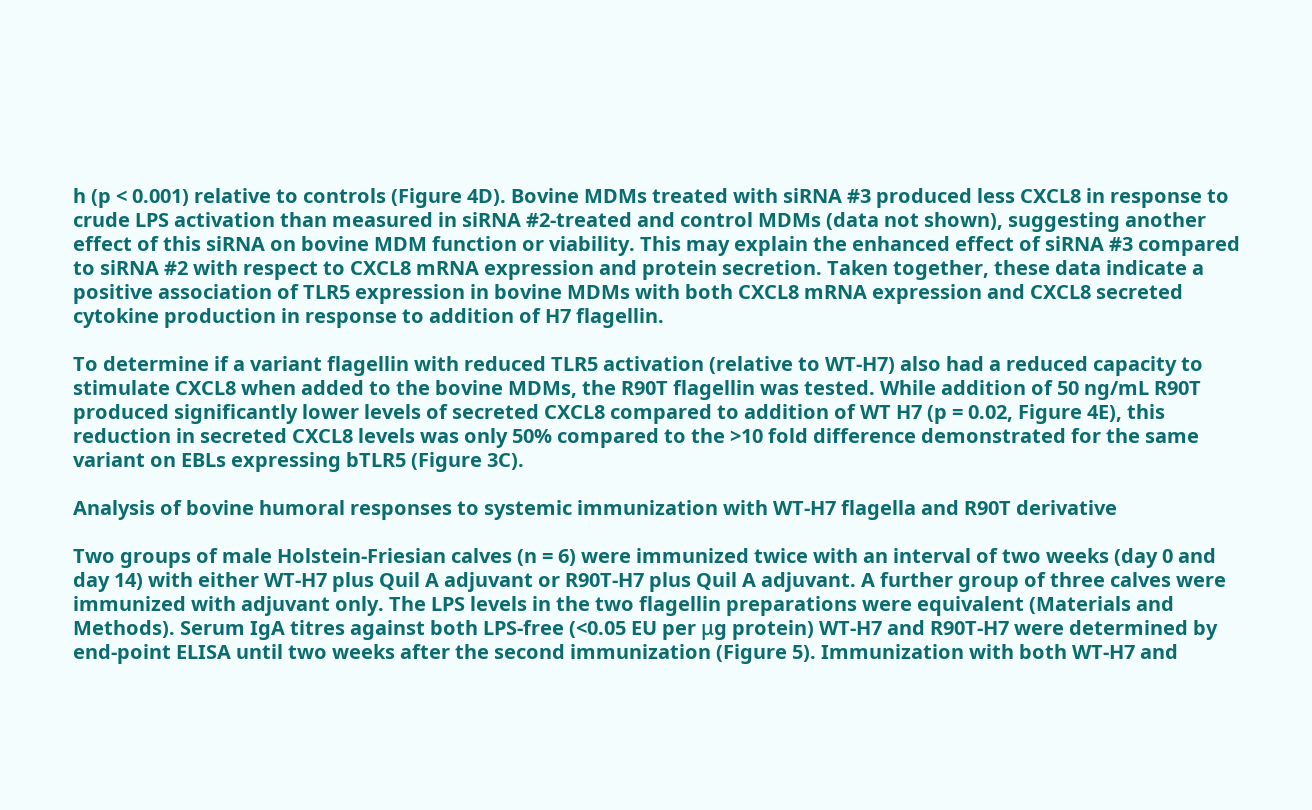h (p < 0.001) relative to controls (Figure 4D). Bovine MDMs treated with siRNA #3 produced less CXCL8 in response to crude LPS activation than measured in siRNA #2-treated and control MDMs (data not shown), suggesting another effect of this siRNA on bovine MDM function or viability. This may explain the enhanced effect of siRNA #3 compared to siRNA #2 with respect to CXCL8 mRNA expression and protein secretion. Taken together, these data indicate a positive association of TLR5 expression in bovine MDMs with both CXCL8 mRNA expression and CXCL8 secreted cytokine production in response to addition of H7 flagellin.

To determine if a variant flagellin with reduced TLR5 activation (relative to WT-H7) also had a reduced capacity to stimulate CXCL8 when added to the bovine MDMs, the R90T flagellin was tested. While addition of 50 ng/mL R90T produced significantly lower levels of secreted CXCL8 compared to addition of WT H7 (p = 0.02, Figure 4E), this reduction in secreted CXCL8 levels was only 50% compared to the >10 fold difference demonstrated for the same variant on EBLs expressing bTLR5 (Figure 3C).

Analysis of bovine humoral responses to systemic immunization with WT-H7 flagella and R90T derivative

Two groups of male Holstein-Friesian calves (n = 6) were immunized twice with an interval of two weeks (day 0 and day 14) with either WT-H7 plus Quil A adjuvant or R90T-H7 plus Quil A adjuvant. A further group of three calves were immunized with adjuvant only. The LPS levels in the two flagellin preparations were equivalent (Materials and Methods). Serum IgA titres against both LPS-free (<0.05 EU per μg protein) WT-H7 and R90T-H7 were determined by end-point ELISA until two weeks after the second immunization (Figure 5). Immunization with both WT-H7 and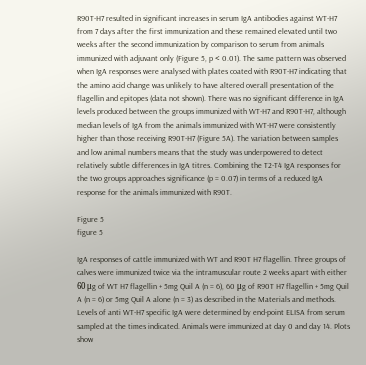R90T-H7 resulted in significant increases in serum IgA antibodies against WT-H7 from 7 days after the first immunization and these remained elevated until two weeks after the second immunization by comparison to serum from animals immunized with adjuvant only (Figure 5, p < 0.01). The same pattern was observed when IgA responses were analysed with plates coated with R90T-H7 indicating that the amino acid change was unlikely to have altered overall presentation of the flagellin and epitopes (data not shown). There was no significant difference in IgA levels produced between the groups immunized with WT-H7 and R90T-H7, although median levels of IgA from the animals immunized with WT-H7 were consistently higher than those receiving R90T-H7 (Figure 5A). The variation between samples and low animal numbers means that the study was underpowered to detect relatively subtle differences in IgA titres. Combining the T2-T4 IgA responses for the two groups approaches significance (p = 0.07) in terms of a reduced IgA response for the animals immunized with R90T.

Figure 5
figure 5

IgA responses of cattle immunized with WT and R90T H7 flagellin. Three groups of calves were immunized twice via the intramuscular route 2 weeks apart with either 60 μg of WT H7 flagellin + 5mg Quil A (n = 6), 60 μg of R90T H7 flagellin + 5mg Quil A (n = 6) or 5mg Quil A alone (n = 3) as described in the Materials and methods. Levels of anti WT-H7 specific IgA were determined by end-point ELISA from serum sampled at the times indicated. Animals were immunized at day 0 and day 14. Plots show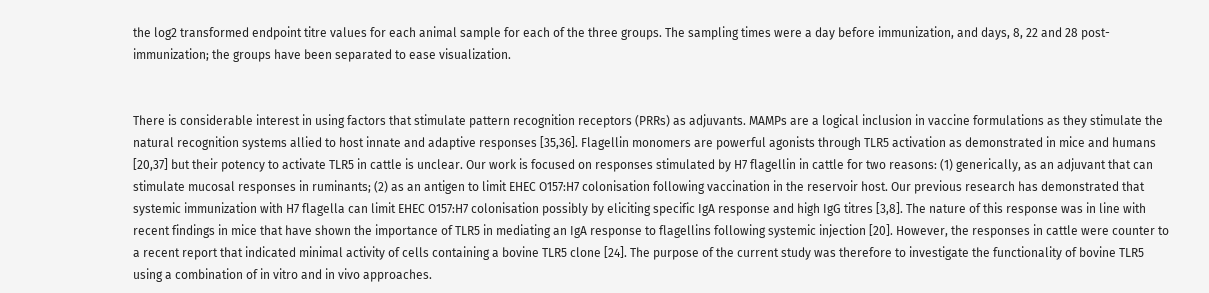the log2 transformed endpoint titre values for each animal sample for each of the three groups. The sampling times were a day before immunization, and days, 8, 22 and 28 post-immunization; the groups have been separated to ease visualization.


There is considerable interest in using factors that stimulate pattern recognition receptors (PRRs) as adjuvants. MAMPs are a logical inclusion in vaccine formulations as they stimulate the natural recognition systems allied to host innate and adaptive responses [35,36]. Flagellin monomers are powerful agonists through TLR5 activation as demonstrated in mice and humans [20,37] but their potency to activate TLR5 in cattle is unclear. Our work is focused on responses stimulated by H7 flagellin in cattle for two reasons: (1) generically, as an adjuvant that can stimulate mucosal responses in ruminants; (2) as an antigen to limit EHEC O157:H7 colonisation following vaccination in the reservoir host. Our previous research has demonstrated that systemic immunization with H7 flagella can limit EHEC O157:H7 colonisation possibly by eliciting specific IgA response and high IgG titres [3,8]. The nature of this response was in line with recent findings in mice that have shown the importance of TLR5 in mediating an IgA response to flagellins following systemic injection [20]. However, the responses in cattle were counter to a recent report that indicated minimal activity of cells containing a bovine TLR5 clone [24]. The purpose of the current study was therefore to investigate the functionality of bovine TLR5 using a combination of in vitro and in vivo approaches.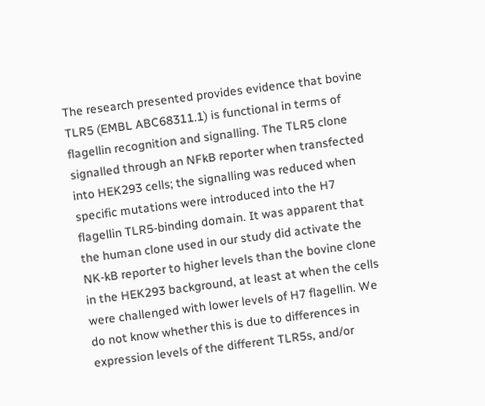The research presented provides evidence that bovine TLR5 (EMBL ABC68311.1) is functional in terms of flagellin recognition and signalling. The TLR5 clone signalled through an NFkB reporter when transfected into HEK293 cells; the signalling was reduced when specific mutations were introduced into the H7 flagellin TLR5-binding domain. It was apparent that the human clone used in our study did activate the NK-kB reporter to higher levels than the bovine clone in the HEK293 background, at least at when the cells were challenged with lower levels of H7 flagellin. We do not know whether this is due to differences in expression levels of the different TLR5s, and/or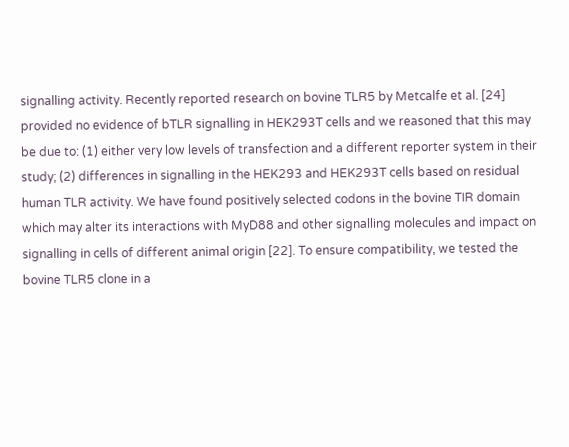signalling activity. Recently reported research on bovine TLR5 by Metcalfe et al. [24] provided no evidence of bTLR signalling in HEK293T cells and we reasoned that this may be due to: (1) either very low levels of transfection and a different reporter system in their study; (2) differences in signalling in the HEK293 and HEK293T cells based on residual human TLR activity. We have found positively selected codons in the bovine TIR domain which may alter its interactions with MyD88 and other signalling molecules and impact on signalling in cells of different animal origin [22]. To ensure compatibility, we tested the bovine TLR5 clone in a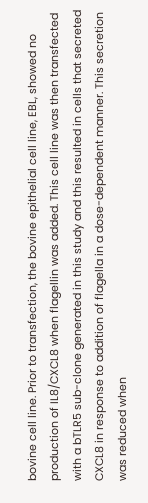bovine cell line. Prior to transfection, the bovine epithelial cell line, EBL, showed no production of IL8/CXCL8 when flagellin was added. This cell line was then transfected with a bTLR5 sub-clone generated in this study and this resulted in cells that secreted CXCL8 in response to addition of flagella in a dose-dependent manner. This secretion was reduced when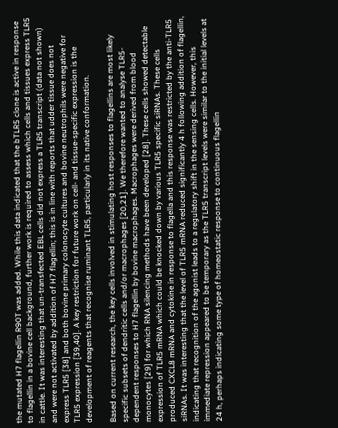the mutated H7 flagellin R90T was added. While this data indicated that the bTLR5 clone is active in response to flagellin in a bovine cell background, further work is required to assess which cells and tissues express TLR5 in cattle. It was interesting that un-transfected EBL cells did not express a TLR5 transcript (data not shown) and were not activated by addition of H7 flagellin; this is in line with reports that udder tissue does not express TLR5 [38] and both bovine primary colonocyte cultures and bovine neutrophils were negative for TLR5 expression [39,40]. A key restriction for future work on cell- and tissue-specific expression is the development of reagents that recognise ruminant TLR5, particularly in its native conformation.

Based on current research, the key cells involved in stimulating host responses to flagellins are most likely specific subsets of dendritic cells and/or macrophages [20,21]. We therefore wanted to analyse TLR5-dependent responses to H7 flagellin by bovine macrophages. Macrophages were derived from blood monocytes [29] for which RNA silencing methods have been developed [28]. These cells showed detectable expression of TLR5 mRNA which could be knocked down by various TLR5 specific siRNAs. These cells produced CXCL8 mRNA and cytokine in response to flagella and this response was restricted by the anti-TLR5 siRNAs. It was interesting that the level of TLR5 mRNA reduced significantly 4 h following addition of flagellin, indicating that recognition of the agonist leads to a regulatory shift in the sensing cells. However, this immediate repression appeared to be temporary as the TLR5 transcript levels were similar to the initial levels at 24 h, perhaps indicating some type of homeostatic response to continuous flagellin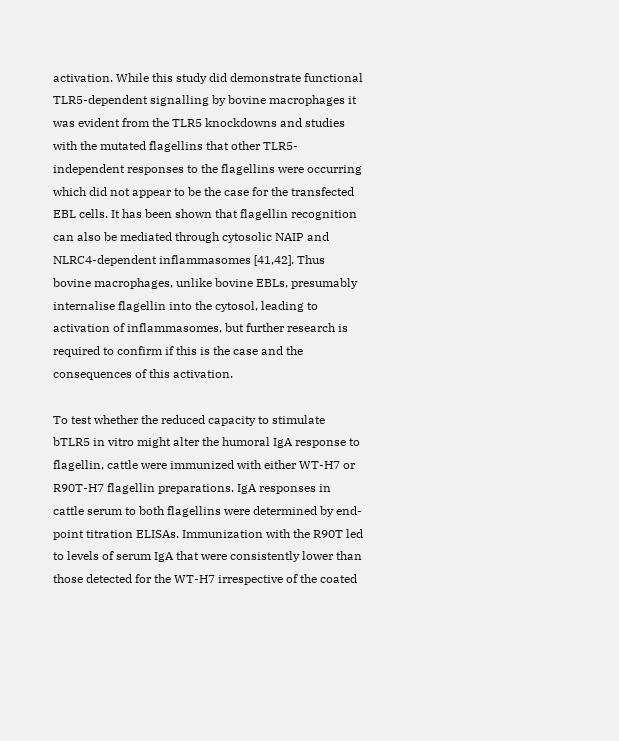activation. While this study did demonstrate functional TLR5-dependent signalling by bovine macrophages it was evident from the TLR5 knockdowns and studies with the mutated flagellins that other TLR5-independent responses to the flagellins were occurring which did not appear to be the case for the transfected EBL cells. It has been shown that flagellin recognition can also be mediated through cytosolic NAIP and NLRC4-dependent inflammasomes [41,42]. Thus bovine macrophages, unlike bovine EBLs, presumably internalise flagellin into the cytosol, leading to activation of inflammasomes, but further research is required to confirm if this is the case and the consequences of this activation.

To test whether the reduced capacity to stimulate bTLR5 in vitro might alter the humoral IgA response to flagellin, cattle were immunized with either WT-H7 or R90T-H7 flagellin preparations. IgA responses in cattle serum to both flagellins were determined by end-point titration ELISAs. Immunization with the R90T led to levels of serum IgA that were consistently lower than those detected for the WT-H7 irrespective of the coated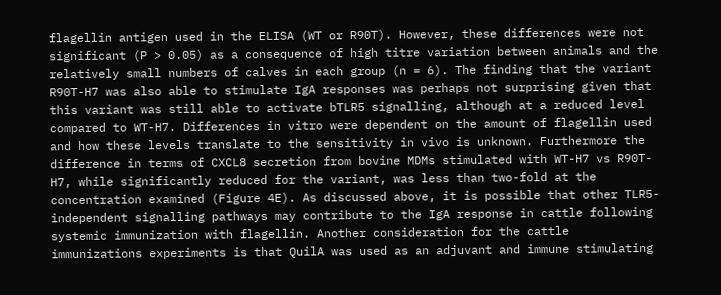flagellin antigen used in the ELISA (WT or R90T). However, these differences were not significant (P > 0.05) as a consequence of high titre variation between animals and the relatively small numbers of calves in each group (n = 6). The finding that the variant R90T-H7 was also able to stimulate IgA responses was perhaps not surprising given that this variant was still able to activate bTLR5 signalling, although at a reduced level compared to WT-H7. Differences in vitro were dependent on the amount of flagellin used and how these levels translate to the sensitivity in vivo is unknown. Furthermore the difference in terms of CXCL8 secretion from bovine MDMs stimulated with WT-H7 vs R90T-H7, while significantly reduced for the variant, was less than two-fold at the concentration examined (Figure 4E). As discussed above, it is possible that other TLR5-independent signalling pathways may contribute to the IgA response in cattle following systemic immunization with flagellin. Another consideration for the cattle immunizations experiments is that QuilA was used as an adjuvant and immune stimulating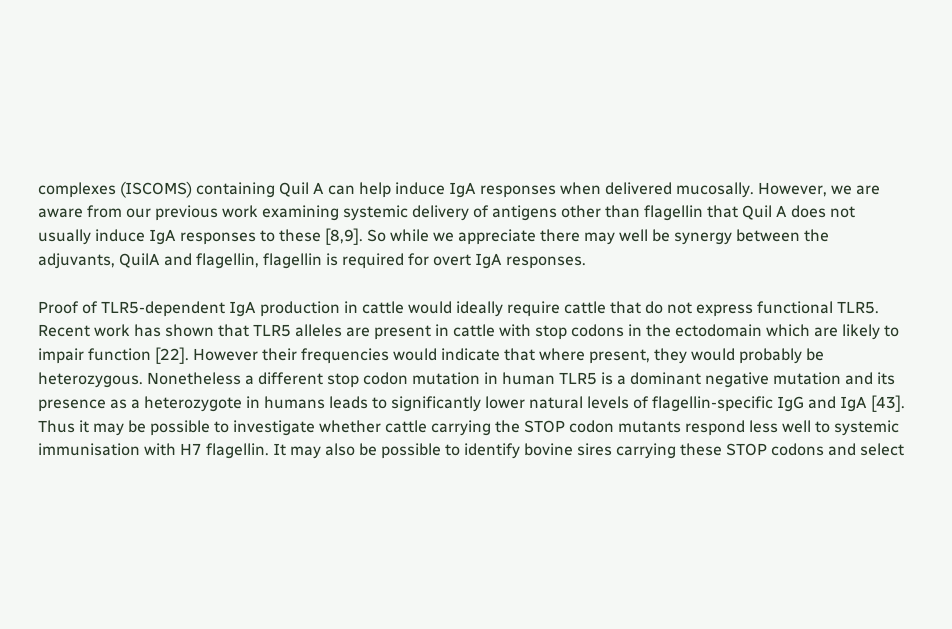complexes (ISCOMS) containing Quil A can help induce IgA responses when delivered mucosally. However, we are aware from our previous work examining systemic delivery of antigens other than flagellin that Quil A does not usually induce IgA responses to these [8,9]. So while we appreciate there may well be synergy between the adjuvants, QuilA and flagellin, flagellin is required for overt IgA responses.

Proof of TLR5-dependent IgA production in cattle would ideally require cattle that do not express functional TLR5. Recent work has shown that TLR5 alleles are present in cattle with stop codons in the ectodomain which are likely to impair function [22]. However their frequencies would indicate that where present, they would probably be heterozygous. Nonetheless a different stop codon mutation in human TLR5 is a dominant negative mutation and its presence as a heterozygote in humans leads to significantly lower natural levels of flagellin-specific IgG and IgA [43]. Thus it may be possible to investigate whether cattle carrying the STOP codon mutants respond less well to systemic immunisation with H7 flagellin. It may also be possible to identify bovine sires carrying these STOP codons and select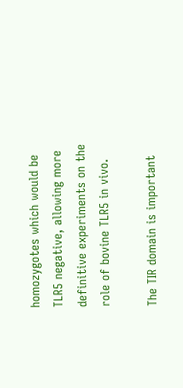homozygotes which would be TLR5 negative, allowing more definitive experiments on the role of bovine TLR5 in vivo.

The TIR domain is important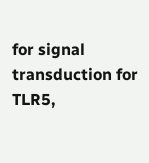for signal transduction for TLR5,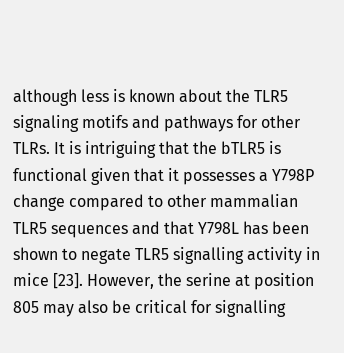although less is known about the TLR5 signaling motifs and pathways for other TLRs. It is intriguing that the bTLR5 is functional given that it possesses a Y798P change compared to other mammalian TLR5 sequences and that Y798L has been shown to negate TLR5 signalling activity in mice [23]. However, the serine at position 805 may also be critical for signalling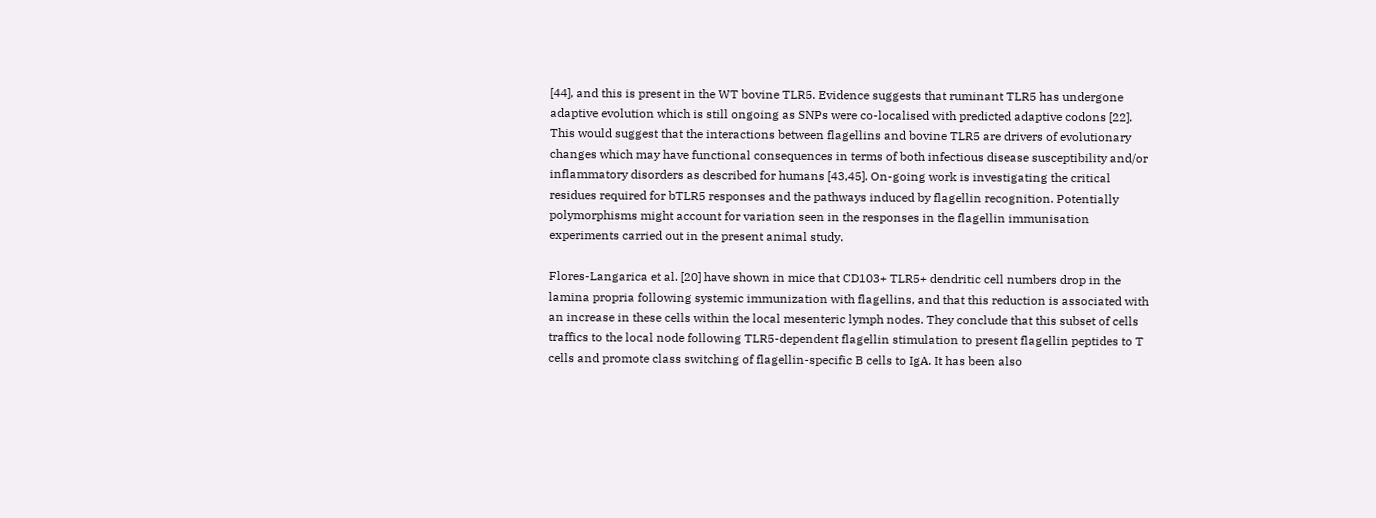[44], and this is present in the WT bovine TLR5. Evidence suggests that ruminant TLR5 has undergone adaptive evolution which is still ongoing as SNPs were co-localised with predicted adaptive codons [22]. This would suggest that the interactions between flagellins and bovine TLR5 are drivers of evolutionary changes which may have functional consequences in terms of both infectious disease susceptibility and/or inflammatory disorders as described for humans [43,45]. On-going work is investigating the critical residues required for bTLR5 responses and the pathways induced by flagellin recognition. Potentially polymorphisms might account for variation seen in the responses in the flagellin immunisation experiments carried out in the present animal study.

Flores-Langarica et al. [20] have shown in mice that CD103+ TLR5+ dendritic cell numbers drop in the lamina propria following systemic immunization with flagellins, and that this reduction is associated with an increase in these cells within the local mesenteric lymph nodes. They conclude that this subset of cells traffics to the local node following TLR5-dependent flagellin stimulation to present flagellin peptides to T cells and promote class switching of flagellin-specific B cells to IgA. It has been also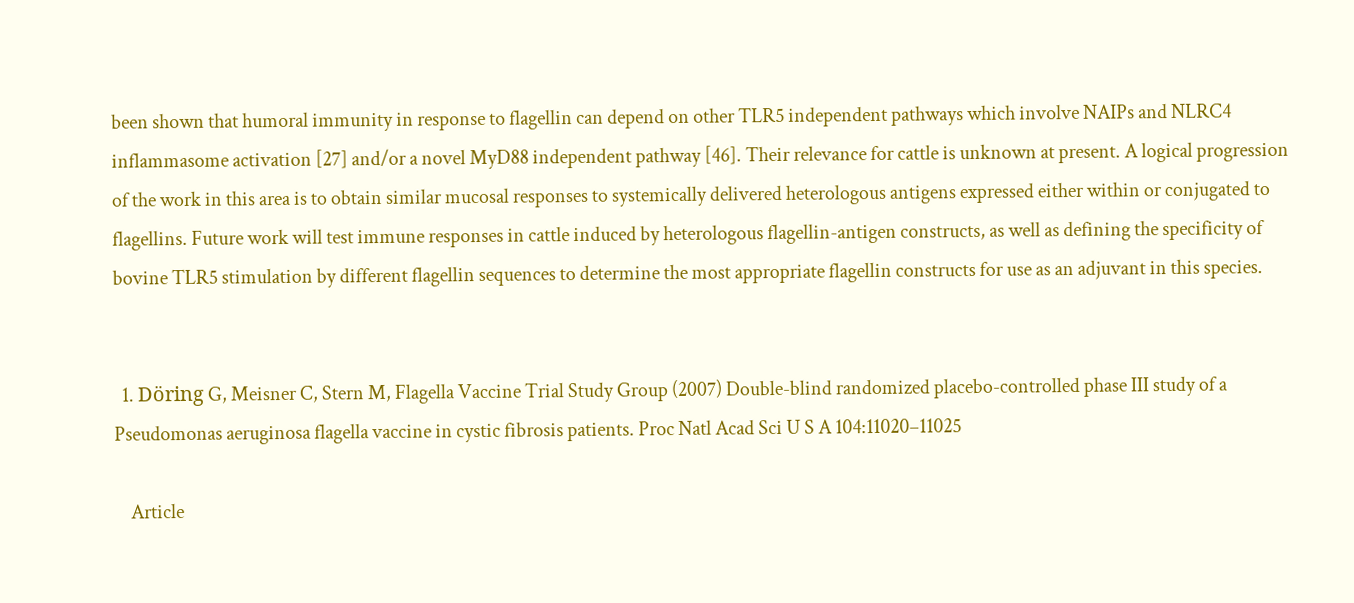been shown that humoral immunity in response to flagellin can depend on other TLR5 independent pathways which involve NAIPs and NLRC4 inflammasome activation [27] and/or a novel MyD88 independent pathway [46]. Their relevance for cattle is unknown at present. A logical progression of the work in this area is to obtain similar mucosal responses to systemically delivered heterologous antigens expressed either within or conjugated to flagellins. Future work will test immune responses in cattle induced by heterologous flagellin-antigen constructs, as well as defining the specificity of bovine TLR5 stimulation by different flagellin sequences to determine the most appropriate flagellin constructs for use as an adjuvant in this species.


  1. Döring G, Meisner C, Stern M, Flagella Vaccine Trial Study Group (2007) Double-blind randomized placebo-controlled phase III study of a Pseudomonas aeruginosa flagella vaccine in cystic fibrosis patients. Proc Natl Acad Sci U S A 104:11020–11025

    Article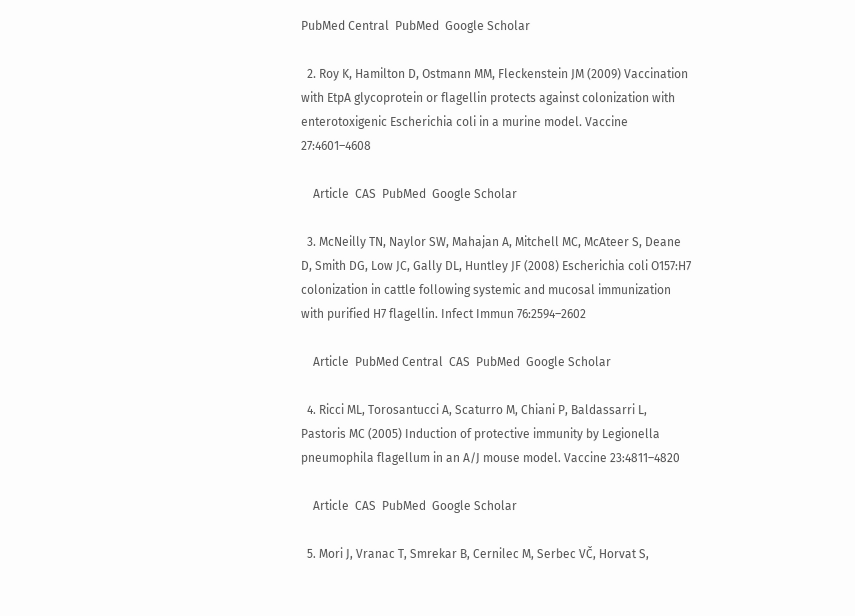PubMed Central  PubMed  Google Scholar

  2. Roy K, Hamilton D, Ostmann MM, Fleckenstein JM (2009) Vaccination with EtpA glycoprotein or flagellin protects against colonization with enterotoxigenic Escherichia coli in a murine model. Vaccine 27:4601–4608

    Article  CAS  PubMed  Google Scholar

  3. McNeilly TN, Naylor SW, Mahajan A, Mitchell MC, McAteer S, Deane D, Smith DG, Low JC, Gally DL, Huntley JF (2008) Escherichia coli O157:H7 colonization in cattle following systemic and mucosal immunization with purified H7 flagellin. Infect Immun 76:2594–2602

    Article  PubMed Central  CAS  PubMed  Google Scholar

  4. Ricci ML, Torosantucci A, Scaturro M, Chiani P, Baldassarri L, Pastoris MC (2005) Induction of protective immunity by Legionella pneumophila flagellum in an A/J mouse model. Vaccine 23:4811–4820

    Article  CAS  PubMed  Google Scholar

  5. Mori J, Vranac T, Smrekar B, Cernilec M, Serbec VČ, Horvat S,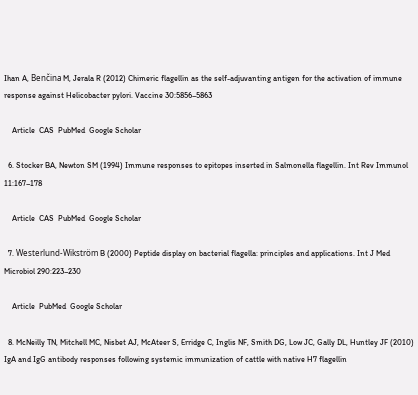Ihan A, Benčina M, Jerala R (2012) Chimeric flagellin as the self-adjuvanting antigen for the activation of immune response against Helicobacter pylori. Vaccine 30:5856–5863

    Article  CAS  PubMed  Google Scholar

  6. Stocker BA, Newton SM (1994) Immune responses to epitopes inserted in Salmonella flagellin. Int Rev Immunol 11:167–178

    Article  CAS  PubMed  Google Scholar

  7. Westerlund-Wikström B (2000) Peptide display on bacterial flagella: principles and applications. Int J Med Microbiol 290:223–230

    Article  PubMed  Google Scholar

  8. McNeilly TN, Mitchell MC, Nisbet AJ, McAteer S, Erridge C, Inglis NF, Smith DG, Low JC, Gally DL, Huntley JF (2010) IgA and IgG antibody responses following systemic immunization of cattle with native H7 flagellin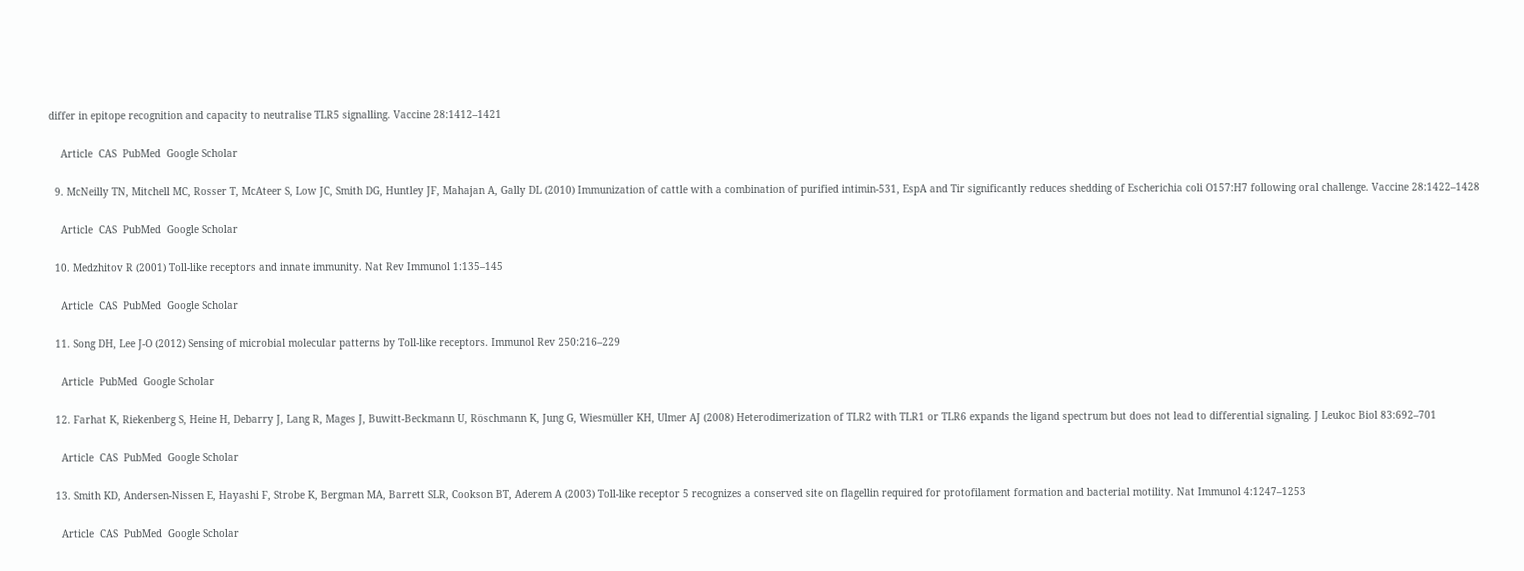differ in epitope recognition and capacity to neutralise TLR5 signalling. Vaccine 28:1412–1421

    Article  CAS  PubMed  Google Scholar

  9. McNeilly TN, Mitchell MC, Rosser T, McAteer S, Low JC, Smith DG, Huntley JF, Mahajan A, Gally DL (2010) Immunization of cattle with a combination of purified intimin-531, EspA and Tir significantly reduces shedding of Escherichia coli O157:H7 following oral challenge. Vaccine 28:1422–1428

    Article  CAS  PubMed  Google Scholar

  10. Medzhitov R (2001) Toll-like receptors and innate immunity. Nat Rev Immunol 1:135–145

    Article  CAS  PubMed  Google Scholar

  11. Song DH, Lee J-O (2012) Sensing of microbial molecular patterns by Toll-like receptors. Immunol Rev 250:216–229

    Article  PubMed  Google Scholar

  12. Farhat K, Riekenberg S, Heine H, Debarry J, Lang R, Mages J, Buwitt-Beckmann U, Röschmann K, Jung G, Wiesmüller KH, Ulmer AJ (2008) Heterodimerization of TLR2 with TLR1 or TLR6 expands the ligand spectrum but does not lead to differential signaling. J Leukoc Biol 83:692–701

    Article  CAS  PubMed  Google Scholar

  13. Smith KD, Andersen-Nissen E, Hayashi F, Strobe K, Bergman MA, Barrett SLR, Cookson BT, Aderem A (2003) Toll-like receptor 5 recognizes a conserved site on flagellin required for protofilament formation and bacterial motility. Nat Immunol 4:1247–1253

    Article  CAS  PubMed  Google Scholar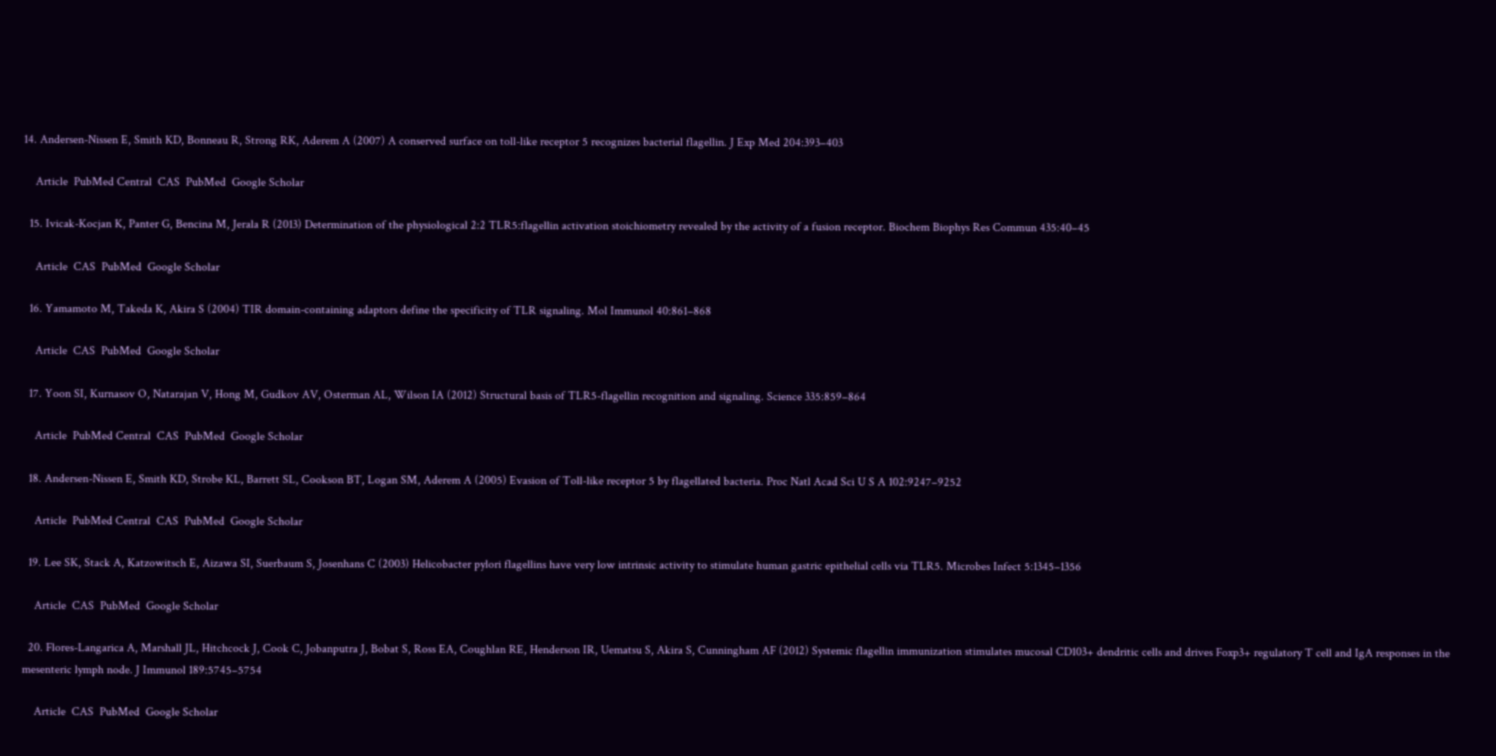14. Andersen-Nissen E, Smith KD, Bonneau R, Strong RK, Aderem A (2007) A conserved surface on toll-like receptor 5 recognizes bacterial flagellin. J Exp Med 204:393–403

    Article  PubMed Central  CAS  PubMed  Google Scholar

  15. Ivicak-Kocjan K, Panter G, Bencina M, Jerala R (2013) Determination of the physiological 2:2 TLR5:flagellin activation stoichiometry revealed by the activity of a fusion receptor. Biochem Biophys Res Commun 435:40–45

    Article  CAS  PubMed  Google Scholar

  16. Yamamoto M, Takeda K, Akira S (2004) TIR domain-containing adaptors define the specificity of TLR signaling. Mol Immunol 40:861–868

    Article  CAS  PubMed  Google Scholar

  17. Yoon SI, Kurnasov O, Natarajan V, Hong M, Gudkov AV, Osterman AL, Wilson IA (2012) Structural basis of TLR5-flagellin recognition and signaling. Science 335:859–864

    Article  PubMed Central  CAS  PubMed  Google Scholar

  18. Andersen-Nissen E, Smith KD, Strobe KL, Barrett SL, Cookson BT, Logan SM, Aderem A (2005) Evasion of Toll-like receptor 5 by flagellated bacteria. Proc Natl Acad Sci U S A 102:9247–9252

    Article  PubMed Central  CAS  PubMed  Google Scholar

  19. Lee SK, Stack A, Katzowitsch E, Aizawa SI, Suerbaum S, Josenhans C (2003) Helicobacter pylori flagellins have very low intrinsic activity to stimulate human gastric epithelial cells via TLR5. Microbes Infect 5:1345–1356

    Article  CAS  PubMed  Google Scholar

  20. Flores-Langarica A, Marshall JL, Hitchcock J, Cook C, Jobanputra J, Bobat S, Ross EA, Coughlan RE, Henderson IR, Uematsu S, Akira S, Cunningham AF (2012) Systemic flagellin immunization stimulates mucosal CD103+ dendritic cells and drives Foxp3+ regulatory T cell and IgA responses in the mesenteric lymph node. J Immunol 189:5745–5754

    Article  CAS  PubMed  Google Scholar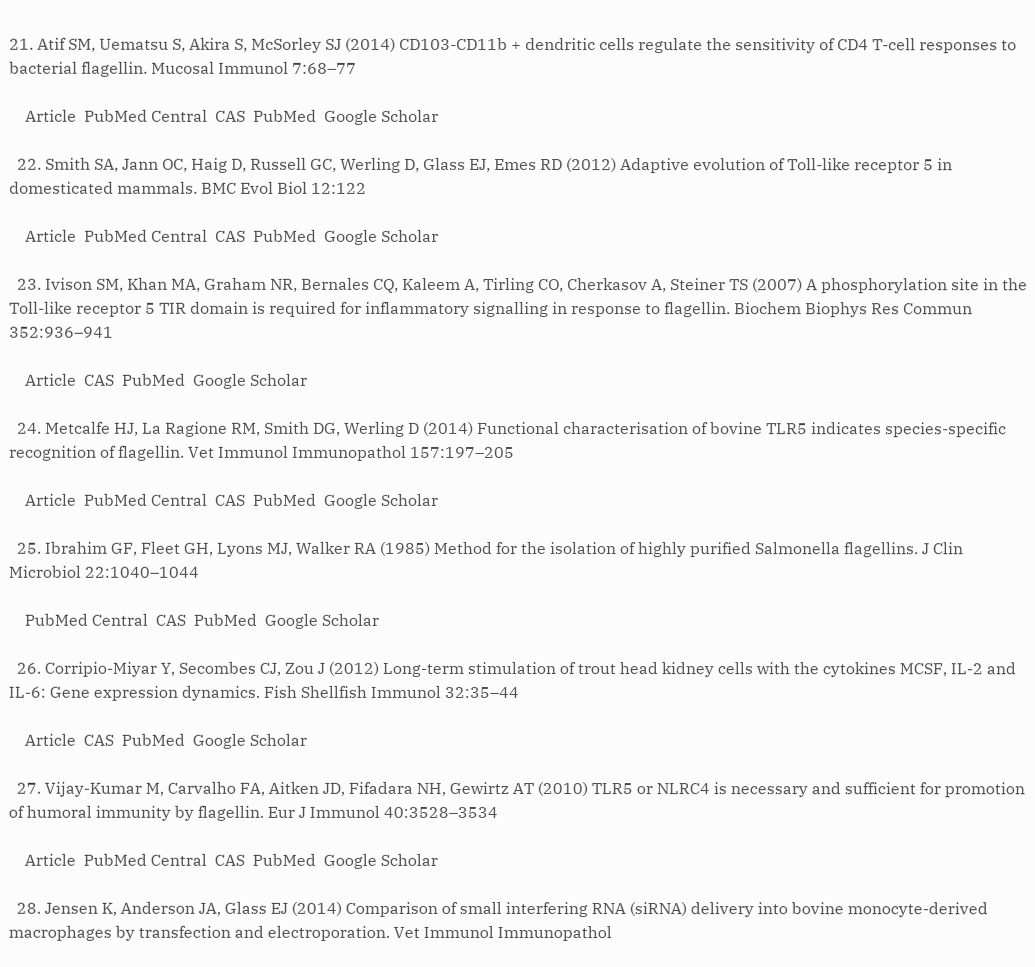21. Atif SM, Uematsu S, Akira S, McSorley SJ (2014) CD103-CD11b + dendritic cells regulate the sensitivity of CD4 T-cell responses to bacterial flagellin. Mucosal Immunol 7:68–77

    Article  PubMed Central  CAS  PubMed  Google Scholar

  22. Smith SA, Jann OC, Haig D, Russell GC, Werling D, Glass EJ, Emes RD (2012) Adaptive evolution of Toll-like receptor 5 in domesticated mammals. BMC Evol Biol 12:122

    Article  PubMed Central  CAS  PubMed  Google Scholar

  23. Ivison SM, Khan MA, Graham NR, Bernales CQ, Kaleem A, Tirling CO, Cherkasov A, Steiner TS (2007) A phosphorylation site in the Toll-like receptor 5 TIR domain is required for inflammatory signalling in response to flagellin. Biochem Biophys Res Commun 352:936–941

    Article  CAS  PubMed  Google Scholar

  24. Metcalfe HJ, La Ragione RM, Smith DG, Werling D (2014) Functional characterisation of bovine TLR5 indicates species-specific recognition of flagellin. Vet Immunol Immunopathol 157:197–205

    Article  PubMed Central  CAS  PubMed  Google Scholar

  25. Ibrahim GF, Fleet GH, Lyons MJ, Walker RA (1985) Method for the isolation of highly purified Salmonella flagellins. J Clin Microbiol 22:1040–1044

    PubMed Central  CAS  PubMed  Google Scholar

  26. Corripio-Miyar Y, Secombes CJ, Zou J (2012) Long-term stimulation of trout head kidney cells with the cytokines MCSF, IL-2 and IL-6: Gene expression dynamics. Fish Shellfish Immunol 32:35–44

    Article  CAS  PubMed  Google Scholar

  27. Vijay-Kumar M, Carvalho FA, Aitken JD, Fifadara NH, Gewirtz AT (2010) TLR5 or NLRC4 is necessary and sufficient for promotion of humoral immunity by flagellin. Eur J Immunol 40:3528–3534

    Article  PubMed Central  CAS  PubMed  Google Scholar

  28. Jensen K, Anderson JA, Glass EJ (2014) Comparison of small interfering RNA (siRNA) delivery into bovine monocyte-derived macrophages by transfection and electroporation. Vet Immunol Immunopathol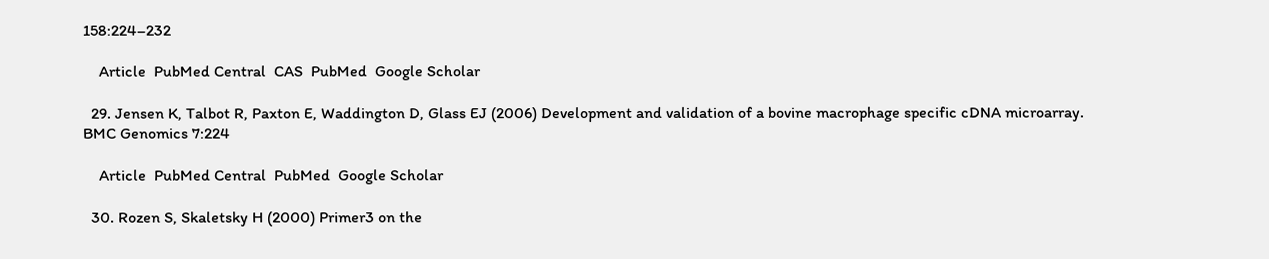158:224–232

    Article  PubMed Central  CAS  PubMed  Google Scholar

  29. Jensen K, Talbot R, Paxton E, Waddington D, Glass EJ (2006) Development and validation of a bovine macrophage specific cDNA microarray. BMC Genomics 7:224

    Article  PubMed Central  PubMed  Google Scholar

  30. Rozen S, Skaletsky H (2000) Primer3 on the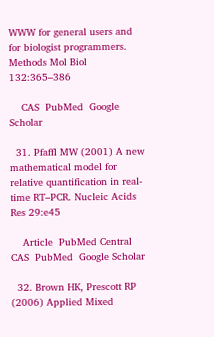WWW for general users and for biologist programmers. Methods Mol Biol 132:365–386

    CAS  PubMed  Google Scholar

  31. Pfaffl MW (2001) A new mathematical model for relative quantification in real-time RT–PCR. Nucleic Acids Res 29:e45

    Article  PubMed Central  CAS  PubMed  Google Scholar

  32. Brown HK, Prescott RP (2006) Applied Mixed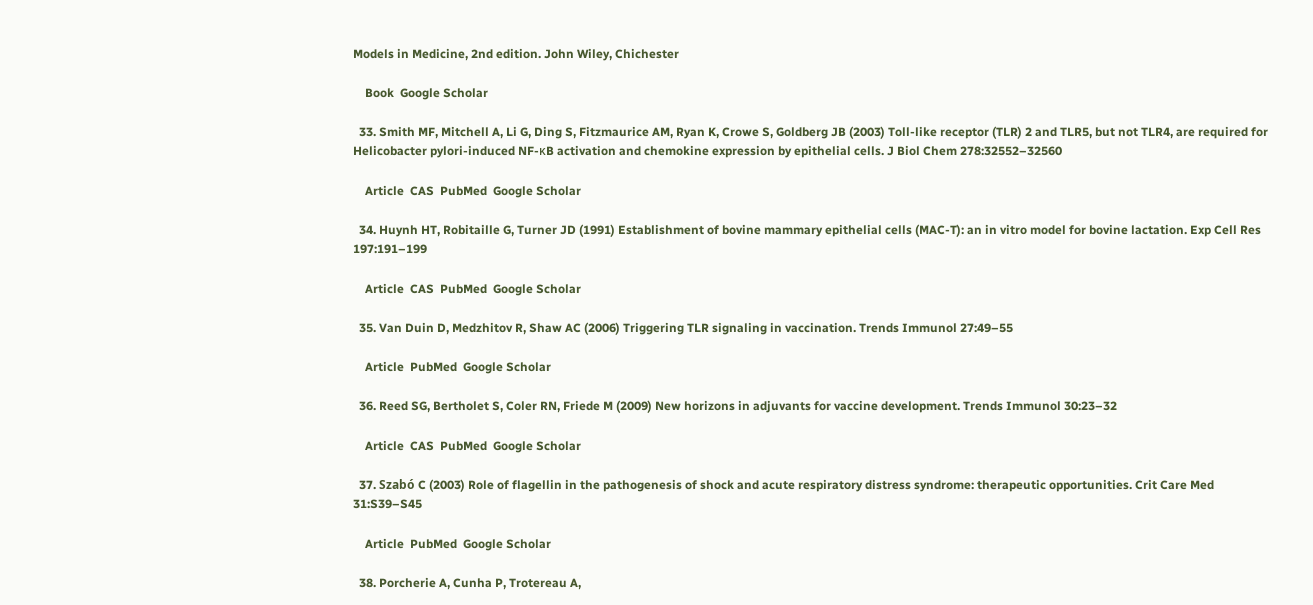Models in Medicine, 2nd edition. John Wiley, Chichester

    Book  Google Scholar

  33. Smith MF, Mitchell A, Li G, Ding S, Fitzmaurice AM, Ryan K, Crowe S, Goldberg JB (2003) Toll-like receptor (TLR) 2 and TLR5, but not TLR4, are required for Helicobacter pylori-induced NF-κB activation and chemokine expression by epithelial cells. J Biol Chem 278:32552–32560

    Article  CAS  PubMed  Google Scholar

  34. Huynh HT, Robitaille G, Turner JD (1991) Establishment of bovine mammary epithelial cells (MAC-T): an in vitro model for bovine lactation. Exp Cell Res 197:191–199

    Article  CAS  PubMed  Google Scholar

  35. Van Duin D, Medzhitov R, Shaw AC (2006) Triggering TLR signaling in vaccination. Trends Immunol 27:49–55

    Article  PubMed  Google Scholar

  36. Reed SG, Bertholet S, Coler RN, Friede M (2009) New horizons in adjuvants for vaccine development. Trends Immunol 30:23–32

    Article  CAS  PubMed  Google Scholar

  37. Szabó C (2003) Role of flagellin in the pathogenesis of shock and acute respiratory distress syndrome: therapeutic opportunities. Crit Care Med 31:S39–S45

    Article  PubMed  Google Scholar

  38. Porcherie A, Cunha P, Trotereau A,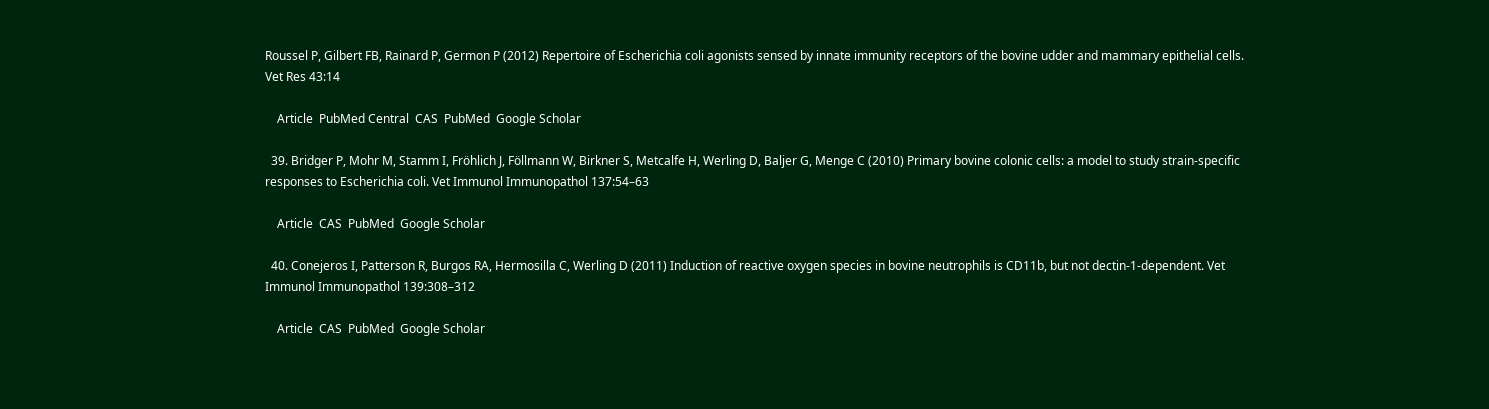Roussel P, Gilbert FB, Rainard P, Germon P (2012) Repertoire of Escherichia coli agonists sensed by innate immunity receptors of the bovine udder and mammary epithelial cells. Vet Res 43:14

    Article  PubMed Central  CAS  PubMed  Google Scholar

  39. Bridger P, Mohr M, Stamm I, Fröhlich J, Föllmann W, Birkner S, Metcalfe H, Werling D, Baljer G, Menge C (2010) Primary bovine colonic cells: a model to study strain-specific responses to Escherichia coli. Vet Immunol Immunopathol 137:54–63

    Article  CAS  PubMed  Google Scholar

  40. Conejeros I, Patterson R, Burgos RA, Hermosilla C, Werling D (2011) Induction of reactive oxygen species in bovine neutrophils is CD11b, but not dectin-1-dependent. Vet Immunol Immunopathol 139:308–312

    Article  CAS  PubMed  Google Scholar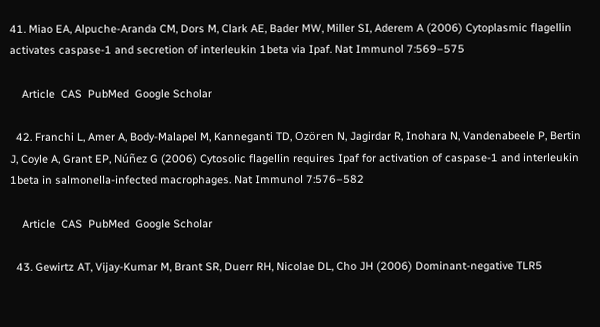41. Miao EA, Alpuche-Aranda CM, Dors M, Clark AE, Bader MW, Miller SI, Aderem A (2006) Cytoplasmic flagellin activates caspase-1 and secretion of interleukin 1beta via Ipaf. Nat Immunol 7:569–575

    Article  CAS  PubMed  Google Scholar

  42. Franchi L, Amer A, Body-Malapel M, Kanneganti TD, Ozören N, Jagirdar R, Inohara N, Vandenabeele P, Bertin J, Coyle A, Grant EP, Núñez G (2006) Cytosolic flagellin requires Ipaf for activation of caspase-1 and interleukin 1beta in salmonella-infected macrophages. Nat Immunol 7:576–582

    Article  CAS  PubMed  Google Scholar

  43. Gewirtz AT, Vijay-Kumar M, Brant SR, Duerr RH, Nicolae DL, Cho JH (2006) Dominant-negative TLR5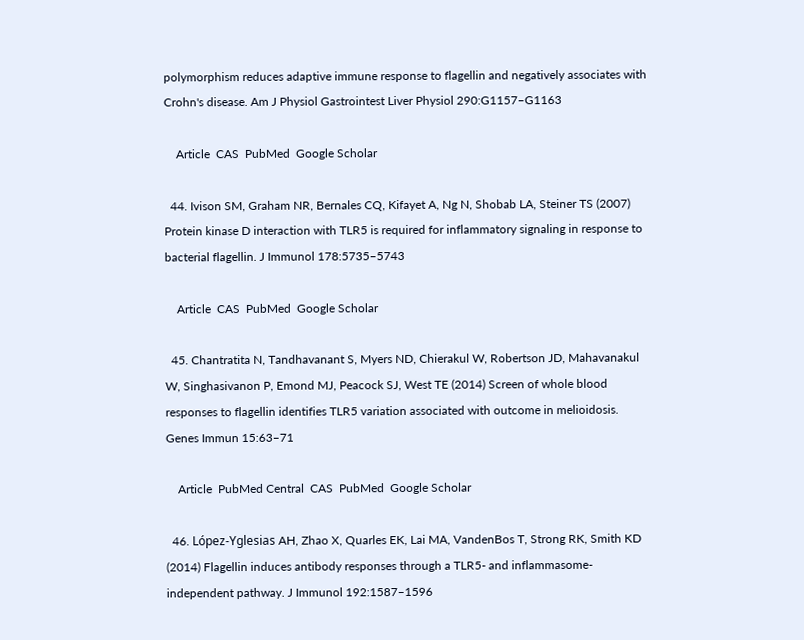polymorphism reduces adaptive immune response to flagellin and negatively associates with Crohn's disease. Am J Physiol Gastrointest Liver Physiol 290:G1157–G1163

    Article  CAS  PubMed  Google Scholar

  44. Ivison SM, Graham NR, Bernales CQ, Kifayet A, Ng N, Shobab LA, Steiner TS (2007) Protein kinase D interaction with TLR5 is required for inflammatory signaling in response to bacterial flagellin. J Immunol 178:5735–5743

    Article  CAS  PubMed  Google Scholar

  45. Chantratita N, Tandhavanant S, Myers ND, Chierakul W, Robertson JD, Mahavanakul W, Singhasivanon P, Emond MJ, Peacock SJ, West TE (2014) Screen of whole blood responses to flagellin identifies TLR5 variation associated with outcome in melioidosis. Genes Immun 15:63–71

    Article  PubMed Central  CAS  PubMed  Google Scholar

  46. López-Yglesias AH, Zhao X, Quarles EK, Lai MA, VandenBos T, Strong RK, Smith KD (2014) Flagellin induces antibody responses through a TLR5- and inflammasome-independent pathway. J Immunol 192:1587–1596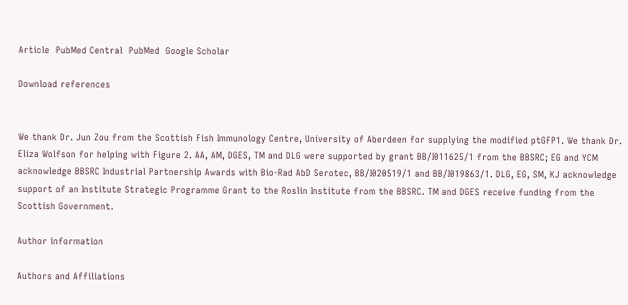Article  PubMed Central  PubMed  Google Scholar

Download references


We thank Dr. Jun Zou from the Scottish Fish Immunology Centre, University of Aberdeen for supplying the modified ptGFP1. We thank Dr. Eliza Wolfson for helping with Figure 2. AA, AM, DGES, TM and DLG were supported by grant BB/I011625/1 from the BBSRC; EG and YCM acknowledge BBSRC Industrial Partnership Awards with Bio-Rad AbD Serotec, BB/I020519/1 and BB/I019863/1. DLG, EG, SM, KJ acknowledge support of an Institute Strategic Programme Grant to the Roslin Institute from the BBSRC. TM and DGES receive funding from the Scottish Government.

Author information

Authors and Affiliations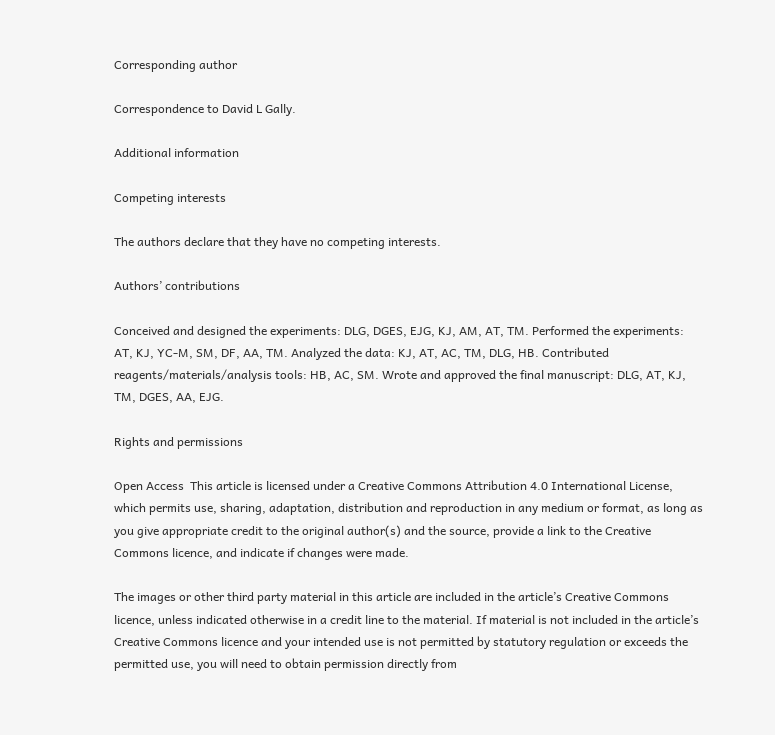Corresponding author

Correspondence to David L Gally.

Additional information

Competing interests

The authors declare that they have no competing interests.

Authors’ contributions

Conceived and designed the experiments: DLG, DGES, EJG, KJ, AM, AT, TM. Performed the experiments: AT, KJ, YC-M, SM, DF, AA, TM. Analyzed the data: KJ, AT, AC, TM, DLG, HB. Contributed reagents/materials/analysis tools: HB, AC, SM. Wrote and approved the final manuscript: DLG, AT, KJ, TM, DGES, AA, EJG.

Rights and permissions

Open Access  This article is licensed under a Creative Commons Attribution 4.0 International License, which permits use, sharing, adaptation, distribution and reproduction in any medium or format, as long as you give appropriate credit to the original author(s) and the source, provide a link to the Creative Commons licence, and indicate if changes were made.

The images or other third party material in this article are included in the article’s Creative Commons licence, unless indicated otherwise in a credit line to the material. If material is not included in the article’s Creative Commons licence and your intended use is not permitted by statutory regulation or exceeds the permitted use, you will need to obtain permission directly from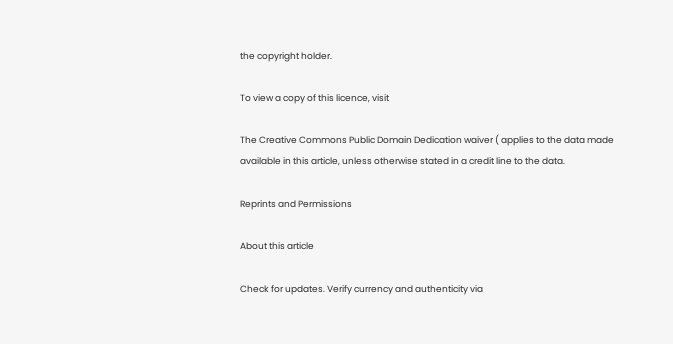the copyright holder.

To view a copy of this licence, visit

The Creative Commons Public Domain Dedication waiver ( applies to the data made available in this article, unless otherwise stated in a credit line to the data.

Reprints and Permissions

About this article

Check for updates. Verify currency and authenticity via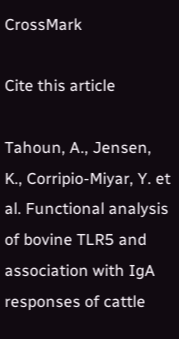CrossMark

Cite this article

Tahoun, A., Jensen, K., Corripio-Miyar, Y. et al. Functional analysis of bovine TLR5 and association with IgA responses of cattle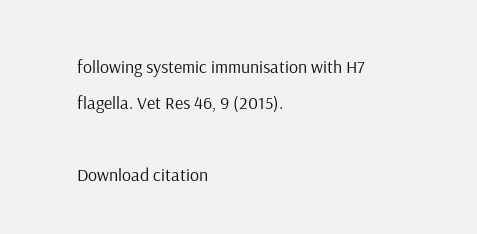following systemic immunisation with H7 flagella. Vet Res 46, 9 (2015).

Download citation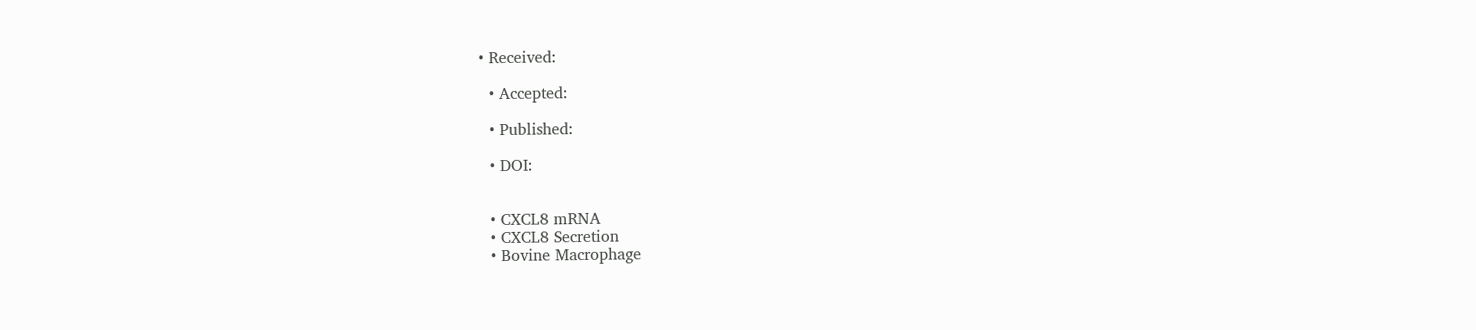• Received:

  • Accepted:

  • Published:

  • DOI:


  • CXCL8 mRNA
  • CXCL8 Secretion
  • Bovine Macrophage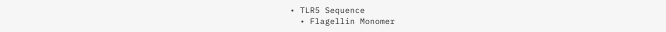• TLR5 Sequence
  • Flagellin Monomer